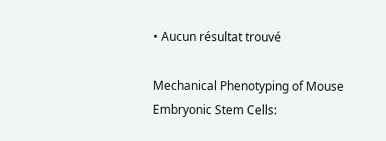• Aucun résultat trouvé

Mechanical Phenotyping of Mouse Embryonic Stem Cells: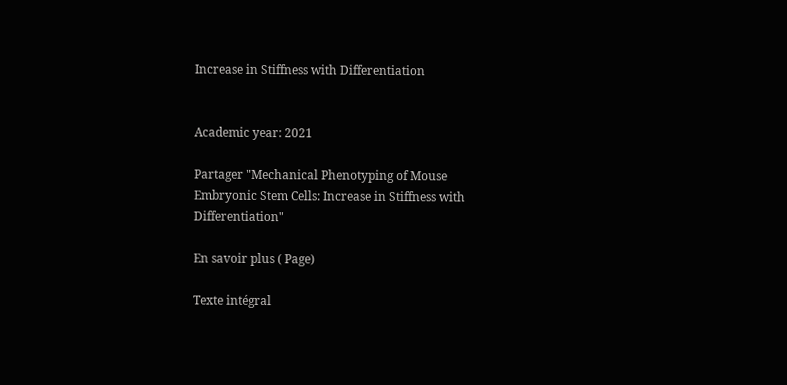Increase in Stiffness with Differentiation


Academic year: 2021

Partager "Mechanical Phenotyping of Mouse Embryonic Stem Cells: Increase in Stiffness with Differentiation"

En savoir plus ( Page)

Texte intégral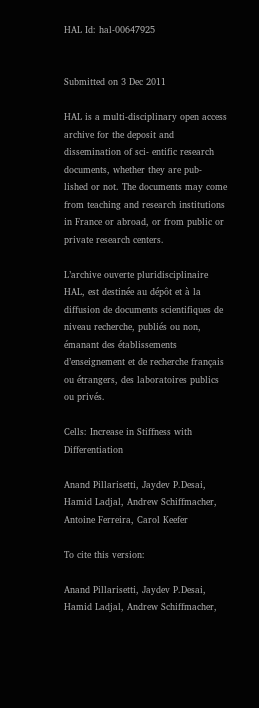HAL Id: hal-00647925


Submitted on 3 Dec 2011

HAL is a multi-disciplinary open access archive for the deposit and dissemination of sci- entific research documents, whether they are pub- lished or not. The documents may come from teaching and research institutions in France or abroad, or from public or private research centers.

L’archive ouverte pluridisciplinaire HAL, est destinée au dépôt et à la diffusion de documents scientifiques de niveau recherche, publiés ou non, émanant des établissements d’enseignement et de recherche français ou étrangers, des laboratoires publics ou privés.

Cells: Increase in Stiffness with Differentiation

Anand Pillarisetti, Jaydev P.Desai, Hamid Ladjal, Andrew Schiffmacher, Antoine Ferreira, Carol Keefer

To cite this version:

Anand Pillarisetti, Jaydev P.Desai, Hamid Ladjal, Andrew Schiffmacher,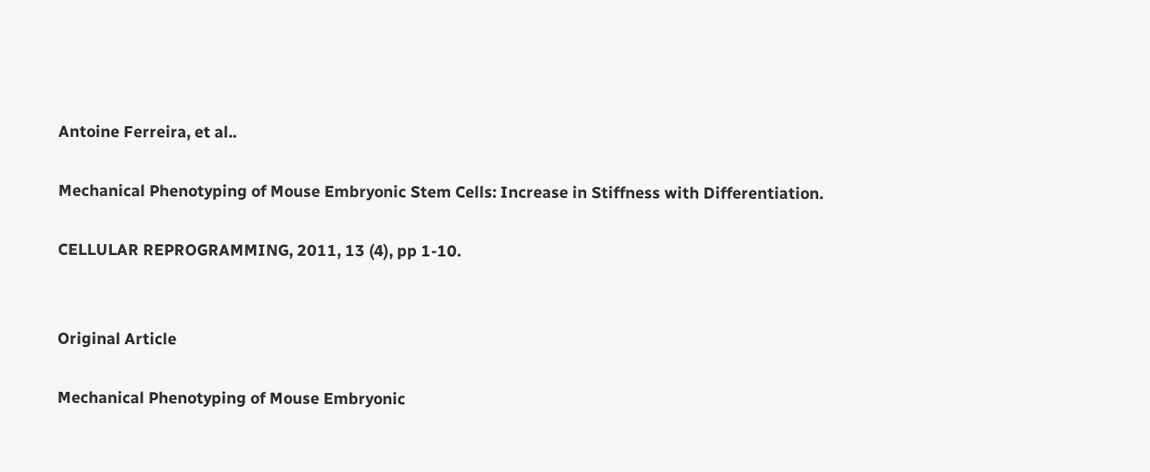Antoine Ferreira, et al..

Mechanical Phenotyping of Mouse Embryonic Stem Cells: Increase in Stiffness with Differentiation.

CELLULAR REPROGRAMMING, 2011, 13 (4), pp 1-10.


Original Article

Mechanical Phenotyping of Mouse Embryonic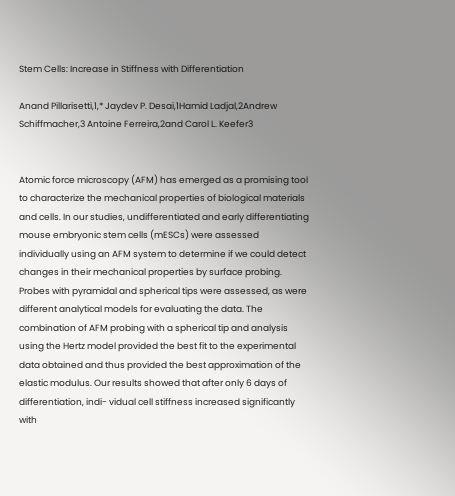Stem Cells: Increase in Stiffness with Differentiation

Anand Pillarisetti,1,* Jaydev P. Desai,1Hamid Ladjal,2Andrew Schiffmacher,3 Antoine Ferreira,2and Carol L. Keefer3


Atomic force microscopy (AFM) has emerged as a promising tool to characterize the mechanical properties of biological materials and cells. In our studies, undifferentiated and early differentiating mouse embryonic stem cells (mESCs) were assessed individually using an AFM system to determine if we could detect changes in their mechanical properties by surface probing. Probes with pyramidal and spherical tips were assessed, as were different analytical models for evaluating the data. The combination of AFM probing with a spherical tip and analysis using the Hertz model provided the best fit to the experimental data obtained and thus provided the best approximation of the elastic modulus. Our results showed that after only 6 days of differentiation, indi- vidual cell stiffness increased significantly with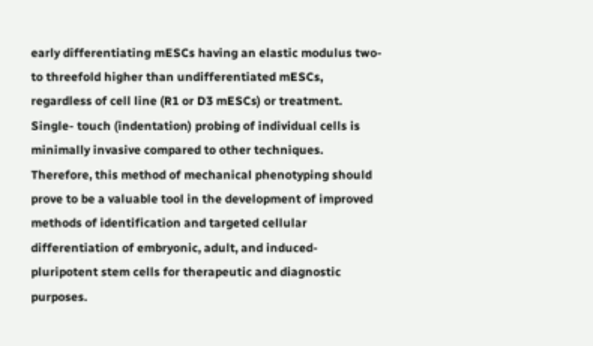early differentiating mESCs having an elastic modulus two- to threefold higher than undifferentiated mESCs, regardless of cell line (R1 or D3 mESCs) or treatment. Single- touch (indentation) probing of individual cells is minimally invasive compared to other techniques. Therefore, this method of mechanical phenotyping should prove to be a valuable tool in the development of improved methods of identification and targeted cellular differentiation of embryonic, adult, and induced-pluripotent stem cells for therapeutic and diagnostic purposes.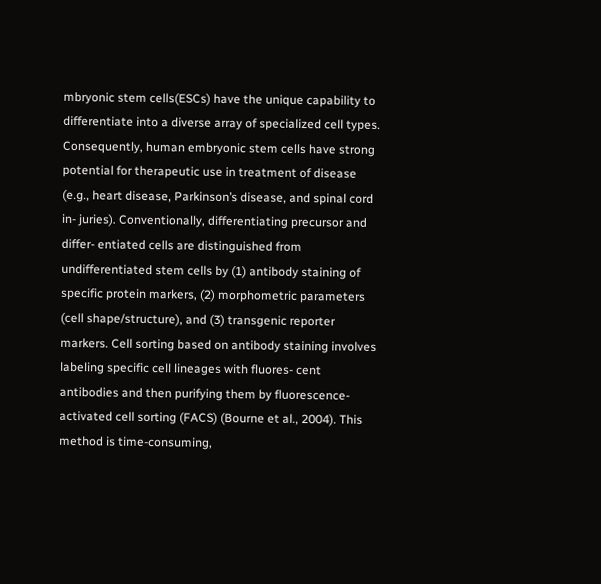mbryonic stem cells(ESCs) have the unique capability to differentiate into a diverse array of specialized cell types. Consequently, human embryonic stem cells have strong potential for therapeutic use in treatment of disease (e.g., heart disease, Parkinson’s disease, and spinal cord in- juries). Conventionally, differentiating precursor and differ- entiated cells are distinguished from undifferentiated stem cells by (1) antibody staining of specific protein markers, (2) morphometric parameters (cell shape/structure), and (3) transgenic reporter markers. Cell sorting based on antibody staining involves labeling specific cell lineages with fluores- cent antibodies and then purifying them by fluorescence- activated cell sorting (FACS) (Bourne et al., 2004). This method is time-consuming,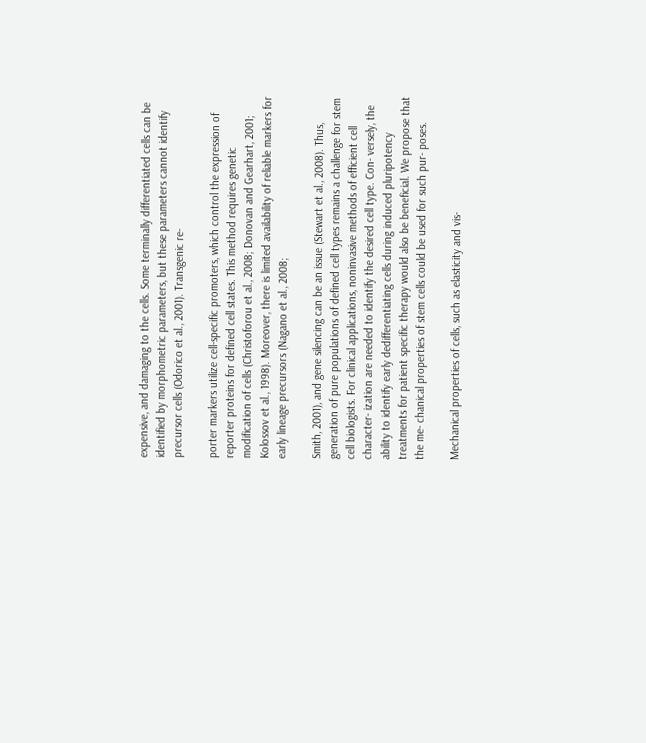expensive, and damaging to the cells. Some terminally differentiated cells can be identified by morphometric parameters, but these parameters cannot identify precursor cells (Odorico et al., 2001). Transgenic re-

porter markers utilize cell-specific promoters, which control the expression of reporter proteins for defined cell states. This method requires genetic modification of cells (Christoforou et al., 2008; Donovan and Gearhart, 2001; Kolossov et al., 1998). Moreover, there is limited availability of reliable markers for early lineage precursors (Nagano et al., 2008;

Smith, 2001), and gene silencing can be an issue (Stewart et al., 2008). Thus, generation of pure populations of defined cell types remains a challenge for stem cell biologists. For clinical applications, noninvasive methods of efficient cell character- ization are needed to identify the desired cell type. Con- versely, the ability to identify early dedifferentiating cells during induced pluripotency treatments for patient specific therapy would also be beneficial. We propose that the me- chanical properties of stem cells could be used for such pur- poses.

Mechanical properties of cells, such as elasticity and vis-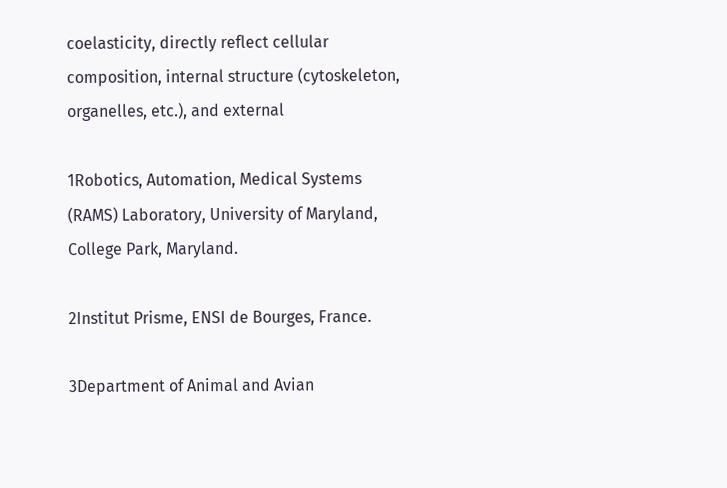coelasticity, directly reflect cellular composition, internal structure (cytoskeleton, organelles, etc.), and external

1Robotics, Automation, Medical Systems (RAMS) Laboratory, University of Maryland, College Park, Maryland.

2Institut Prisme, ENSI de Bourges, France.

3Department of Animal and Avian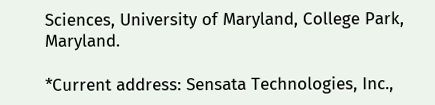Sciences, University of Maryland, College Park, Maryland.

*Current address: Sensata Technologies, Inc.,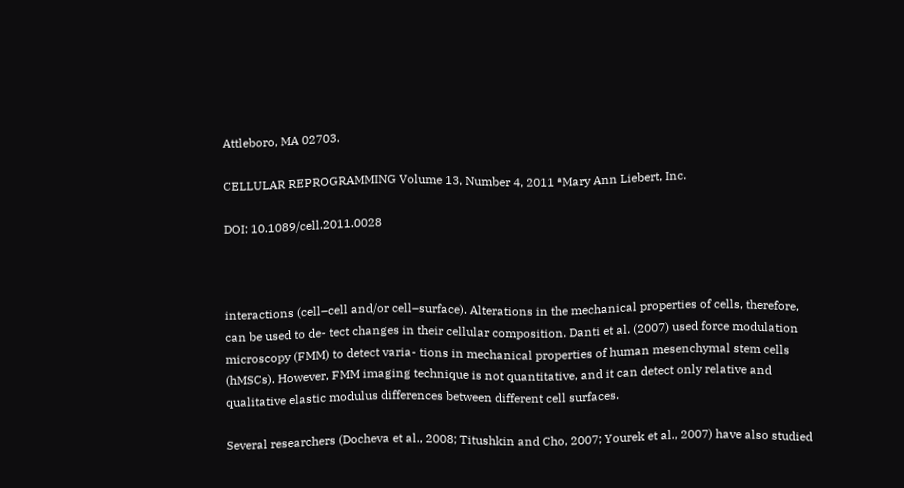Attleboro, MA 02703.

CELLULAR REPROGRAMMING Volume 13, Number 4, 2011 ªMary Ann Liebert, Inc.

DOI: 10.1089/cell.2011.0028



interactions (cell–cell and/or cell–surface). Alterations in the mechanical properties of cells, therefore, can be used to de- tect changes in their cellular composition. Danti et al. (2007) used force modulation microscopy (FMM) to detect varia- tions in mechanical properties of human mesenchymal stem cells (hMSCs). However, FMM imaging technique is not quantitative, and it can detect only relative and qualitative elastic modulus differences between different cell surfaces.

Several researchers (Docheva et al., 2008; Titushkin and Cho, 2007; Yourek et al., 2007) have also studied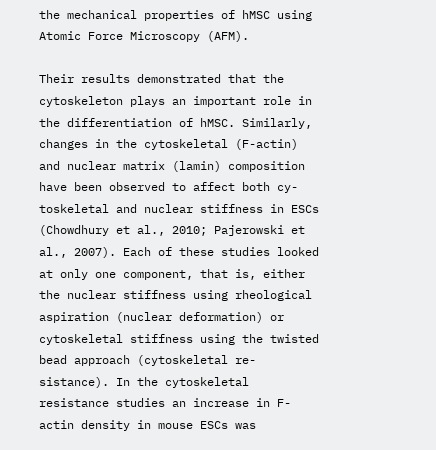the mechanical properties of hMSC using Atomic Force Microscopy (AFM).

Their results demonstrated that the cytoskeleton plays an important role in the differentiation of hMSC. Similarly, changes in the cytoskeletal (F-actin) and nuclear matrix (lamin) composition have been observed to affect both cy- toskeletal and nuclear stiffness in ESCs (Chowdhury et al., 2010; Pajerowski et al., 2007). Each of these studies looked at only one component, that is, either the nuclear stiffness using rheological aspiration (nuclear deformation) or cytoskeletal stiffness using the twisted bead approach (cytoskeletal re- sistance). In the cytoskeletal resistance studies an increase in F-actin density in mouse ESCs was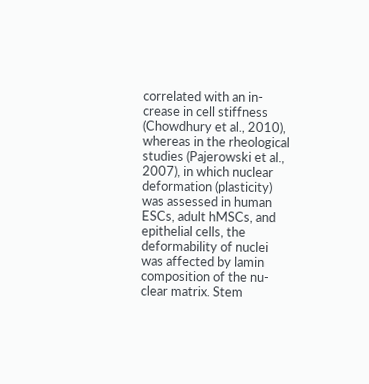correlated with an in- crease in cell stiffness (Chowdhury et al., 2010), whereas in the rheological studies (Pajerowski et al., 2007), in which nuclear deformation (plasticity) was assessed in human ESCs, adult hMSCs, and epithelial cells, the deformability of nuclei was affected by lamin composition of the nu- clear matrix. Stem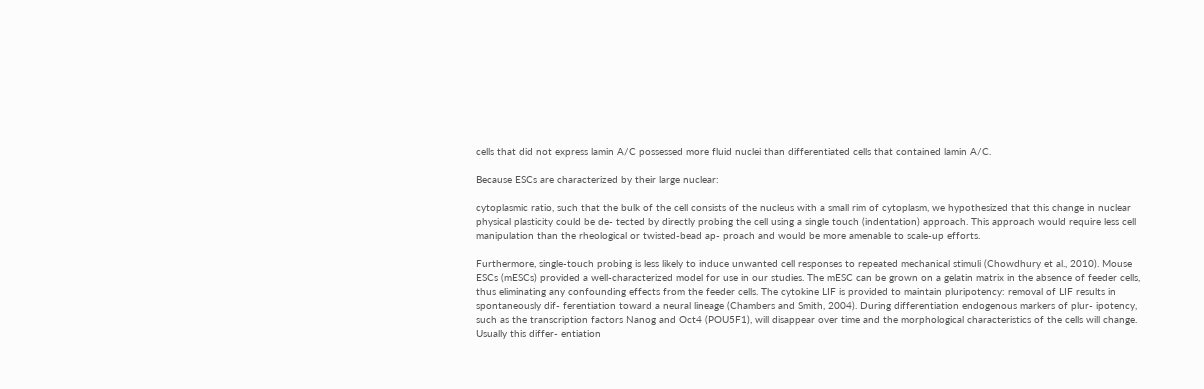cells that did not express lamin A/C possessed more fluid nuclei than differentiated cells that contained lamin A/C.

Because ESCs are characterized by their large nuclear:

cytoplasmic ratio, such that the bulk of the cell consists of the nucleus with a small rim of cytoplasm, we hypothesized that this change in nuclear physical plasticity could be de- tected by directly probing the cell using a single touch (indentation) approach. This approach would require less cell manipulation than the rheological or twisted-bead ap- proach and would be more amenable to scale-up efforts.

Furthermore, single-touch probing is less likely to induce unwanted cell responses to repeated mechanical stimuli (Chowdhury et al., 2010). Mouse ESCs (mESCs) provided a well-characterized model for use in our studies. The mESC can be grown on a gelatin matrix in the absence of feeder cells, thus eliminating any confounding effects from the feeder cells. The cytokine LIF is provided to maintain pluripotency: removal of LIF results in spontaneously dif- ferentiation toward a neural lineage (Chambers and Smith, 2004). During differentiation endogenous markers of plur- ipotency, such as the transcription factors Nanog and Oct4 (POU5F1), will disappear over time and the morphological characteristics of the cells will change. Usually this differ- entiation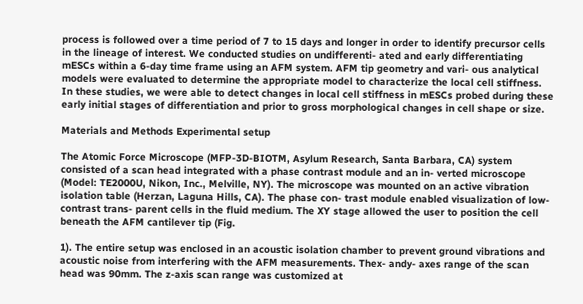process is followed over a time period of 7 to 15 days and longer in order to identify precursor cells in the lineage of interest. We conducted studies on undifferenti- ated and early differentiating mESCs within a 6-day time frame using an AFM system. AFM tip geometry and vari- ous analytical models were evaluated to determine the appropriate model to characterize the local cell stiffness. In these studies, we were able to detect changes in local cell stiffness in mESCs probed during these early initial stages of differentiation and prior to gross morphological changes in cell shape or size.

Materials and Methods Experimental setup

The Atomic Force Microscope (MFP-3D-BIOTM, Asylum Research, Santa Barbara, CA) system consisted of a scan head integrated with a phase contrast module and an in- verted microscope (Model: TE2000U, Nikon, Inc., Melville, NY). The microscope was mounted on an active vibration isolation table (Herzan, Laguna Hills, CA). The phase con- trast module enabled visualization of low-contrast trans- parent cells in the fluid medium. The XY stage allowed the user to position the cell beneath the AFM cantilever tip (Fig.

1). The entire setup was enclosed in an acoustic isolation chamber to prevent ground vibrations and acoustic noise from interfering with the AFM measurements. Thex- andy- axes range of the scan head was 90mm. The z-axis scan range was customized at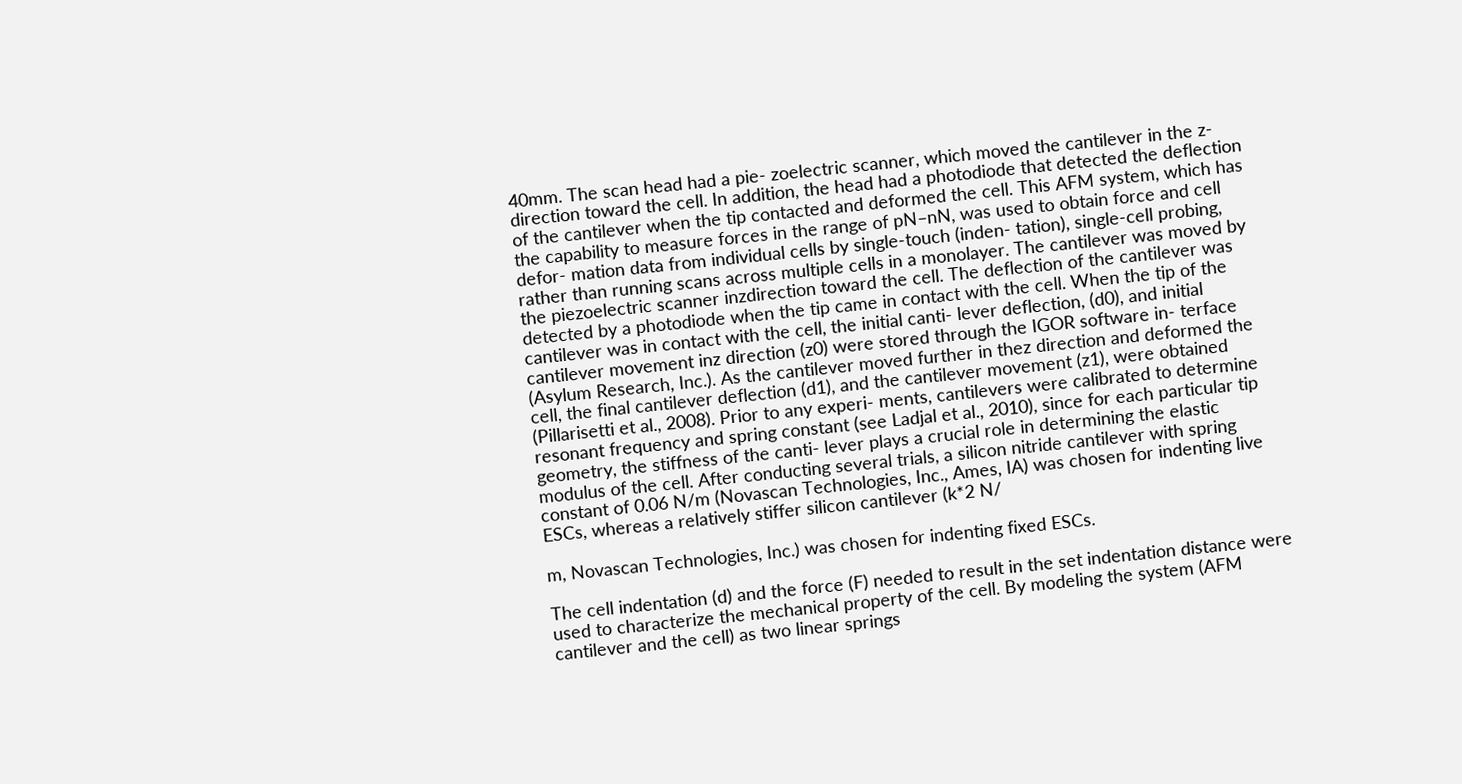40mm. The scan head had a pie- zoelectric scanner, which moved the cantilever in the z-direction toward the cell. In addition, the head had a photodiode that detected the deflection of the cantilever when the tip contacted and deformed the cell. This AFM system, which has the capability to measure forces in the range of pN–nN, was used to obtain force and cell defor- mation data from individual cells by single-touch (inden- tation), single-cell probing, rather than running scans across multiple cells in a monolayer. The cantilever was moved by the piezoelectric scanner inzdirection toward the cell. The deflection of the cantilever was detected by a photodiode when the tip came in contact with the cell. When the tip of the cantilever was in contact with the cell, the initial canti- lever deflection, (d0), and initial cantilever movement inz direction (z0) were stored through the IGOR software in- terface (Asylum Research, Inc.). As the cantilever moved further in thez direction and deformed the cell, the final cantilever deflection (d1), and the cantilever movement (z1), were obtained (Pillarisetti et al., 2008). Prior to any experi- ments, cantilevers were calibrated to determine resonant frequency and spring constant (see Ladjal et al., 2010), since for each particular tip geometry, the stiffness of the canti- lever plays a crucial role in determining the elastic modulus of the cell. After conducting several trials, a silicon nitride cantilever with spring constant of 0.06 N/m (Novascan Technologies, Inc., Ames, IA) was chosen for indenting live ESCs, whereas a relatively stiffer silicon cantilever (k*2 N/

m, Novascan Technologies, Inc.) was chosen for indenting fixed ESCs.

The cell indentation (d) and the force (F) needed to result in the set indentation distance were used to characterize the mechanical property of the cell. By modeling the system (AFM cantilever and the cell) as two linear springs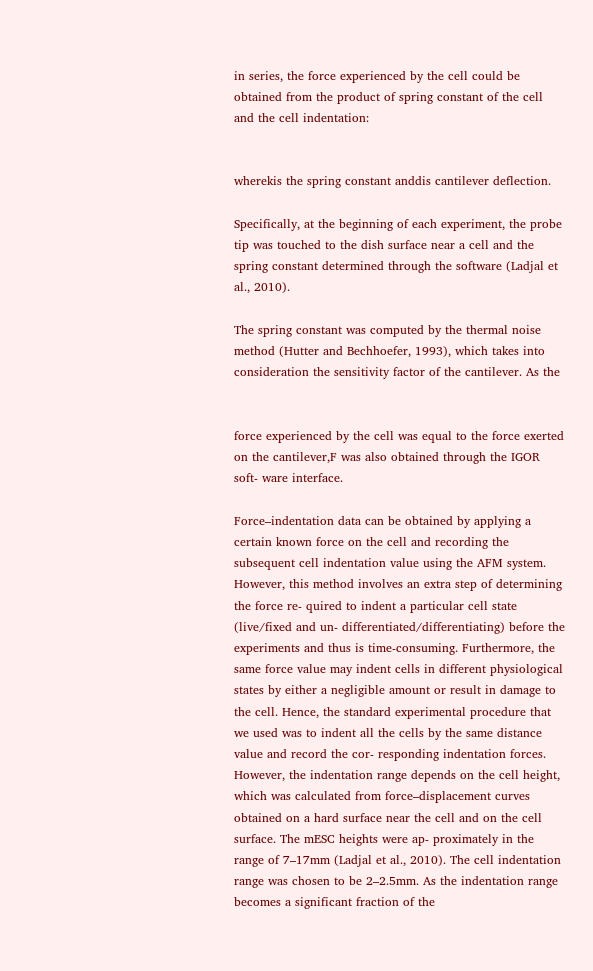in series, the force experienced by the cell could be obtained from the product of spring constant of the cell and the cell indentation:


wherekis the spring constant anddis cantilever deflection.

Specifically, at the beginning of each experiment, the probe tip was touched to the dish surface near a cell and the spring constant determined through the software (Ladjal et al., 2010).

The spring constant was computed by the thermal noise method (Hutter and Bechhoefer, 1993), which takes into consideration the sensitivity factor of the cantilever. As the


force experienced by the cell was equal to the force exerted on the cantilever,F was also obtained through the IGOR soft- ware interface.

Force–indentation data can be obtained by applying a certain known force on the cell and recording the subsequent cell indentation value using the AFM system. However, this method involves an extra step of determining the force re- quired to indent a particular cell state (live/fixed and un- differentiated/differentiating) before the experiments and thus is time-consuming. Furthermore, the same force value may indent cells in different physiological states by either a negligible amount or result in damage to the cell. Hence, the standard experimental procedure that we used was to indent all the cells by the same distance value and record the cor- responding indentation forces. However, the indentation range depends on the cell height, which was calculated from force–displacement curves obtained on a hard surface near the cell and on the cell surface. The mESC heights were ap- proximately in the range of 7–17mm (Ladjal et al., 2010). The cell indentation range was chosen to be 2–2.5mm. As the indentation range becomes a significant fraction of the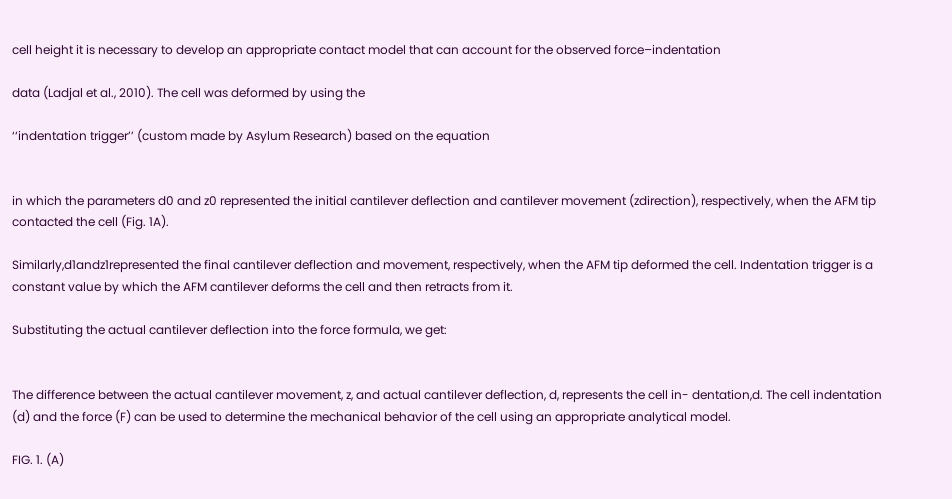cell height it is necessary to develop an appropriate contact model that can account for the observed force–indentation

data (Ladjal et al., 2010). The cell was deformed by using the

‘‘indentation trigger’’ (custom made by Asylum Research) based on the equation


in which the parameters d0 and z0 represented the initial cantilever deflection and cantilever movement (zdirection), respectively, when the AFM tip contacted the cell (Fig. 1A).

Similarly,d1andz1represented the final cantilever deflection and movement, respectively, when the AFM tip deformed the cell. Indentation trigger is a constant value by which the AFM cantilever deforms the cell and then retracts from it.

Substituting the actual cantilever deflection into the force formula, we get:


The difference between the actual cantilever movement, z, and actual cantilever deflection, d, represents the cell in- dentation,d. The cell indentation (d) and the force (F) can be used to determine the mechanical behavior of the cell using an appropriate analytical model.

FIG. 1. (A)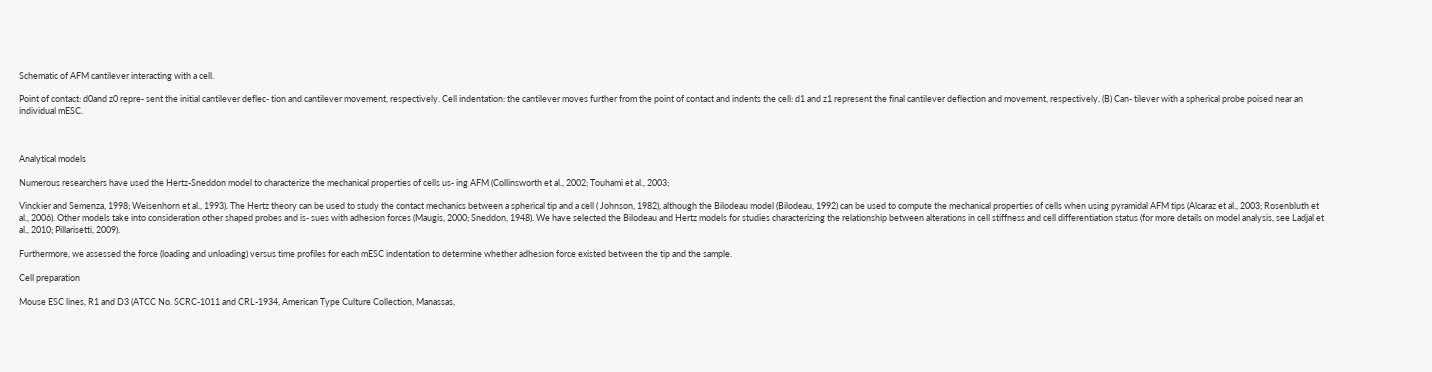Schematic of AFM cantilever interacting with a cell.

Point of contact: d0and z0 repre- sent the initial cantilever deflec- tion and cantilever movement, respectively. Cell indentation: the cantilever moves further from the point of contact and indents the cell: d1 and z1 represent the final cantilever deflection and movement, respectively. (B) Can- tilever with a spherical probe poised near an individual mESC.



Analytical models

Numerous researchers have used the Hertz-Sneddon model to characterize the mechanical properties of cells us- ing AFM (Collinsworth et al., 2002; Touhami et al., 2003;

Vinckier and Semenza, 1998; Weisenhorn et al., 1993). The Hertz theory can be used to study the contact mechanics between a spherical tip and a cell ( Johnson, 1982), although the Bilodeau model (Bilodeau, 1992) can be used to compute the mechanical properties of cells when using pyramidal AFM tips (Alcaraz et al., 2003; Rosenbluth et al., 2006). Other models take into consideration other shaped probes and is- sues with adhesion forces (Maugis, 2000; Sneddon, 1948). We have selected the Bilodeau and Hertz models for studies characterizing the relationship between alterations in cell stiffness and cell differentiation status (for more details on model analysis, see Ladjal et al., 2010; Pillarisetti, 2009).

Furthermore, we assessed the force (loading and unloading) versus time profiles for each mESC indentation to determine whether adhesion force existed between the tip and the sample.

Cell preparation

Mouse ESC lines, R1 and D3 (ATCC No. SCRC-1011 and CRL-1934, American Type Culture Collection, Manassas,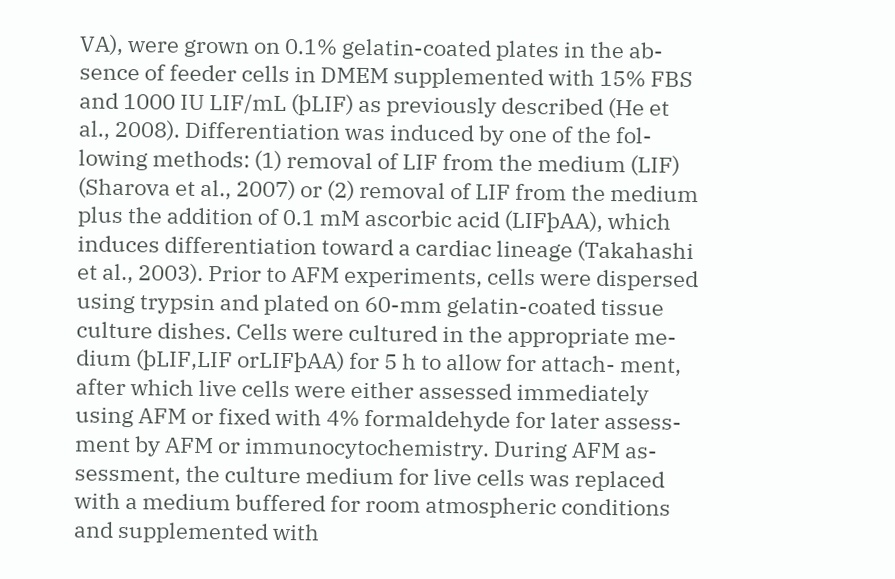VA), were grown on 0.1% gelatin-coated plates in the ab- sence of feeder cells in DMEM supplemented with 15% FBS and 1000 IU LIF/mL (þLIF) as previously described (He et al., 2008). Differentiation was induced by one of the fol- lowing methods: (1) removal of LIF from the medium (LIF) (Sharova et al., 2007) or (2) removal of LIF from the medium plus the addition of 0.1 mM ascorbic acid (LIFþAA), which induces differentiation toward a cardiac lineage (Takahashi et al., 2003). Prior to AFM experiments, cells were dispersed using trypsin and plated on 60-mm gelatin-coated tissue culture dishes. Cells were cultured in the appropriate me- dium (þLIF,LIF orLIFþAA) for 5 h to allow for attach- ment, after which live cells were either assessed immediately using AFM or fixed with 4% formaldehyde for later assess- ment by AFM or immunocytochemistry. During AFM as- sessment, the culture medium for live cells was replaced with a medium buffered for room atmospheric conditions and supplemented with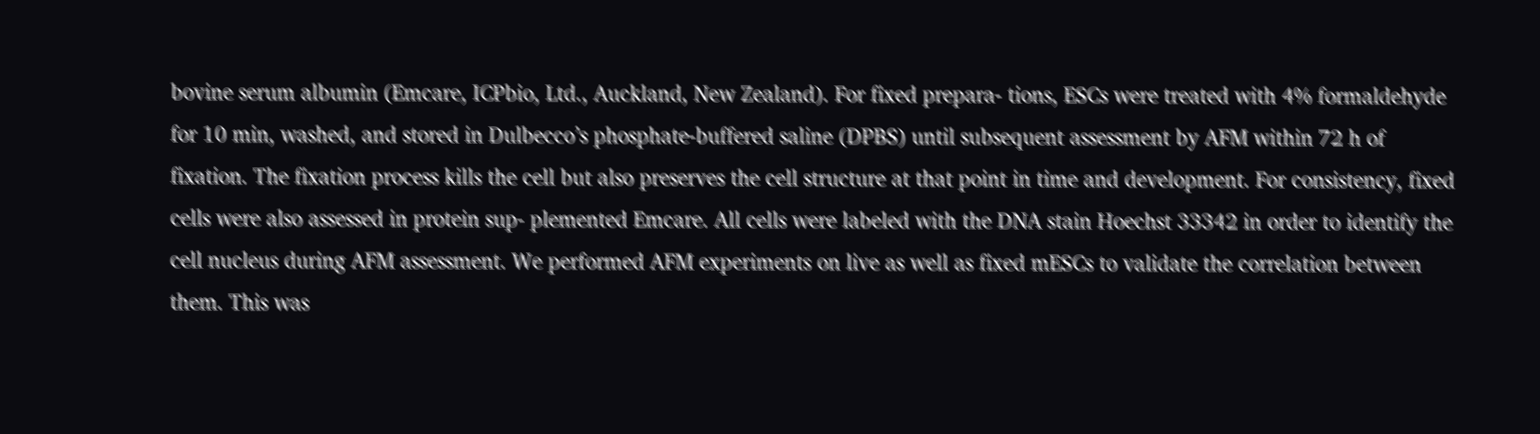bovine serum albumin (Emcare, ICPbio, Ltd., Auckland, New Zealand). For fixed prepara- tions, ESCs were treated with 4% formaldehyde for 10 min, washed, and stored in Dulbecco’s phosphate-buffered saline (DPBS) until subsequent assessment by AFM within 72 h of fixation. The fixation process kills the cell but also preserves the cell structure at that point in time and development. For consistency, fixed cells were also assessed in protein sup- plemented Emcare. All cells were labeled with the DNA stain Hoechst 33342 in order to identify the cell nucleus during AFM assessment. We performed AFM experiments on live as well as fixed mESCs to validate the correlation between them. This was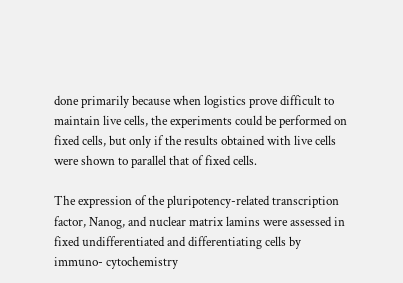done primarily because when logistics prove difficult to maintain live cells, the experiments could be performed on fixed cells, but only if the results obtained with live cells were shown to parallel that of fixed cells.

The expression of the pluripotency-related transcription factor, Nanog, and nuclear matrix lamins were assessed in fixed undifferentiated and differentiating cells by immuno- cytochemistry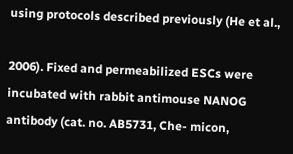using protocols described previously (He et al.,

2006). Fixed and permeabilized ESCs were incubated with rabbit antimouse NANOG antibody (cat. no. AB5731, Che- micon,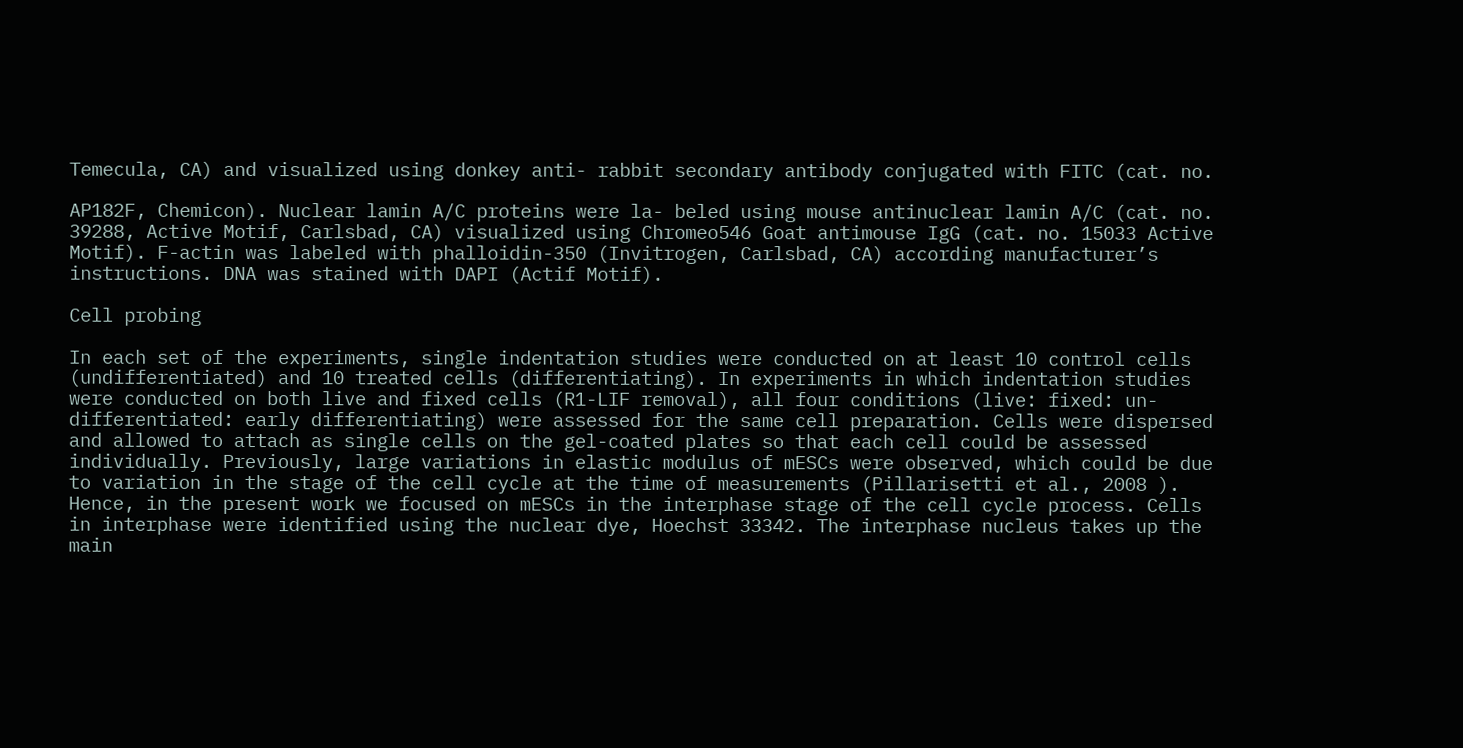Temecula, CA) and visualized using donkey anti- rabbit secondary antibody conjugated with FITC (cat. no.

AP182F, Chemicon). Nuclear lamin A/C proteins were la- beled using mouse antinuclear lamin A/C (cat. no. 39288, Active Motif, Carlsbad, CA) visualized using Chromeo546 Goat antimouse IgG (cat. no. 15033 Active Motif). F-actin was labeled with phalloidin-350 (Invitrogen, Carlsbad, CA) according manufacturer’s instructions. DNA was stained with DAPI (Actif Motif).

Cell probing

In each set of the experiments, single indentation studies were conducted on at least 10 control cells (undifferentiated) and 10 treated cells (differentiating). In experiments in which indentation studies were conducted on both live and fixed cells (R1-LIF removal), all four conditions (live: fixed: un- differentiated: early differentiating) were assessed for the same cell preparation. Cells were dispersed and allowed to attach as single cells on the gel-coated plates so that each cell could be assessed individually. Previously, large variations in elastic modulus of mESCs were observed, which could be due to variation in the stage of the cell cycle at the time of measurements (Pillarisetti et al., 2008 ). Hence, in the present work we focused on mESCs in the interphase stage of the cell cycle process. Cells in interphase were identified using the nuclear dye, Hoechst 33342. The interphase nucleus takes up the main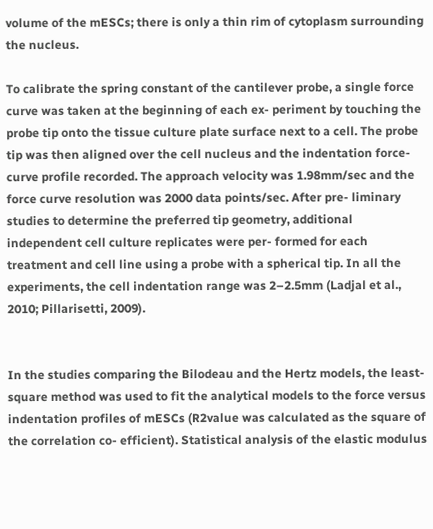volume of the mESCs; there is only a thin rim of cytoplasm surrounding the nucleus.

To calibrate the spring constant of the cantilever probe, a single force curve was taken at the beginning of each ex- periment by touching the probe tip onto the tissue culture plate surface next to a cell. The probe tip was then aligned over the cell nucleus and the indentation force-curve profile recorded. The approach velocity was 1.98mm/sec and the force curve resolution was 2000 data points/sec. After pre- liminary studies to determine the preferred tip geometry, additional independent cell culture replicates were per- formed for each treatment and cell line using a probe with a spherical tip. In all the experiments, the cell indentation range was 2–2.5mm (Ladjal et al., 2010; Pillarisetti, 2009).


In the studies comparing the Bilodeau and the Hertz models, the least-square method was used to fit the analytical models to the force versus indentation profiles of mESCs (R2value was calculated as the square of the correlation co- efficient). Statistical analysis of the elastic modulus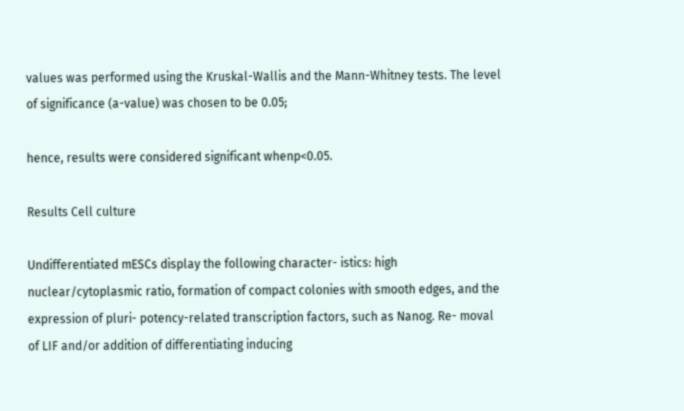values was performed using the Kruskal-Wallis and the Mann-Whitney tests. The level of significance (a-value) was chosen to be 0.05;

hence, results were considered significant whenp<0.05.

Results Cell culture

Undifferentiated mESCs display the following character- istics: high nuclear/cytoplasmic ratio, formation of compact colonies with smooth edges, and the expression of pluri- potency-related transcription factors, such as Nanog. Re- moval of LIF and/or addition of differentiating inducing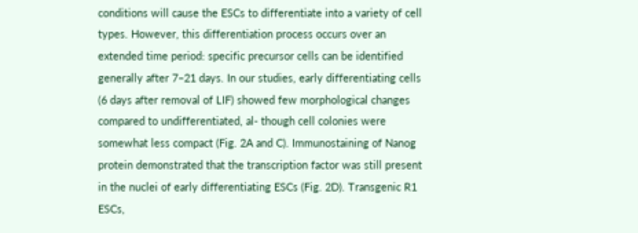conditions will cause the ESCs to differentiate into a variety of cell types. However, this differentiation process occurs over an extended time period: specific precursor cells can be identified generally after 7–21 days. In our studies, early differentiating cells (6 days after removal of LIF) showed few morphological changes compared to undifferentiated, al- though cell colonies were somewhat less compact (Fig. 2A and C). Immunostaining of Nanog protein demonstrated that the transcription factor was still present in the nuclei of early differentiating ESCs (Fig. 2D). Transgenic R1 ESCs,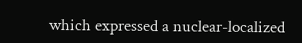which expressed a nuclear-localized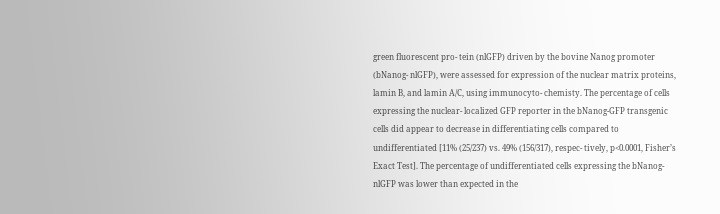green fluorescent pro- tein (nlGFP) driven by the bovine Nanog promoter (bNanog- nlGFP), were assessed for expression of the nuclear matrix proteins, lamin B, and lamin A/C, using immunocyto- chemisty. The percentage of cells expressing the nuclear- localized GFP reporter in the bNanog-GFP transgenic cells did appear to decrease in differentiating cells compared to undifferentiated [11% (25/237) vs. 49% (156/317), respec- tively, p<0.0001, Fisher’s Exact Test]. The percentage of undifferentiated cells expressing the bNanog-nlGFP was lower than expected in the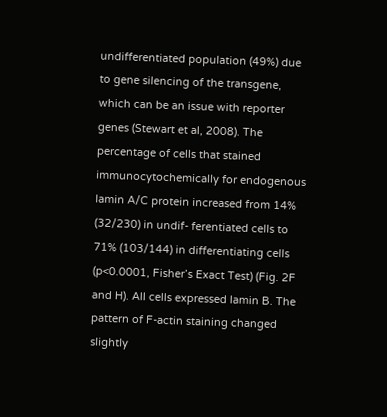undifferentiated population (49%) due to gene silencing of the transgene, which can be an issue with reporter genes (Stewart et al, 2008). The percentage of cells that stained immunocytochemically for endogenous lamin A/C protein increased from 14% (32/230) in undif- ferentiated cells to 71% (103/144) in differentiating cells (p<0.0001, Fisher’s Exact Test) (Fig. 2F and H). All cells expressed lamin B. The pattern of F-actin staining changed slightly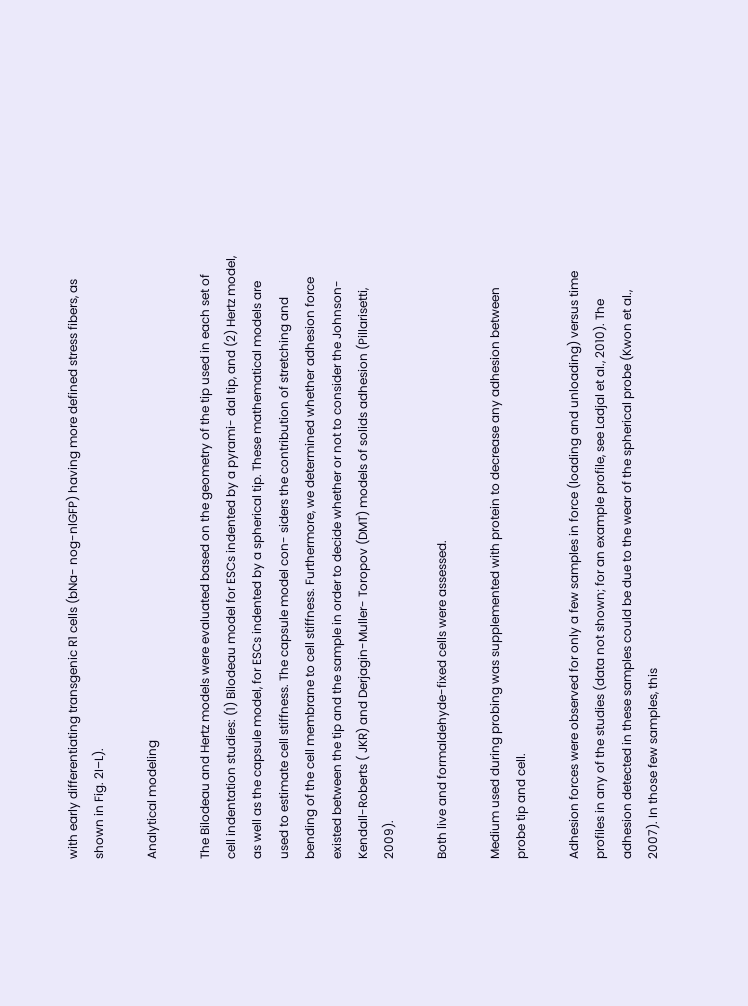with early differentiating transgenic R1 cells (bNa- nog-nlGFP) having more defined stress fibers, as shown in Fig. 2I–L).

Analytical modeling

The Bilodeau and Hertz models were evaluated based on the geometry of the tip used in each set of cell indentation studies: (1) Bilodeau model for ESCs indented by a pyrami- dal tip, and (2) Hertz model, as well as the capsule model, for ESCs indented by a spherical tip. These mathematical models are used to estimate cell stiffness. The capsule model con- siders the contribution of stretching and bending of the cell membrane to cell stiffness. Furthermore, we determined whether adhesion force existed between the tip and the sample in order to decide whether or not to consider the Johnson-Kendall-Roberts ( JKR) and Derjagin-Muller- Toropov (DMT) models of solids adhesion (Pillarisetti, 2009).

Both live and formaldehyde-fixed cells were assessed.

Medium used during probing was supplemented with protein to decrease any adhesion between probe tip and cell.

Adhesion forces were observed for only a few samples in force (loading and unloading) versus time profiles in any of the studies (data not shown; for an example profile, see Ladjal et al., 2010). The adhesion detected in these samples could be due to the wear of the spherical probe (Kwon et al., 2007). In those few samples, this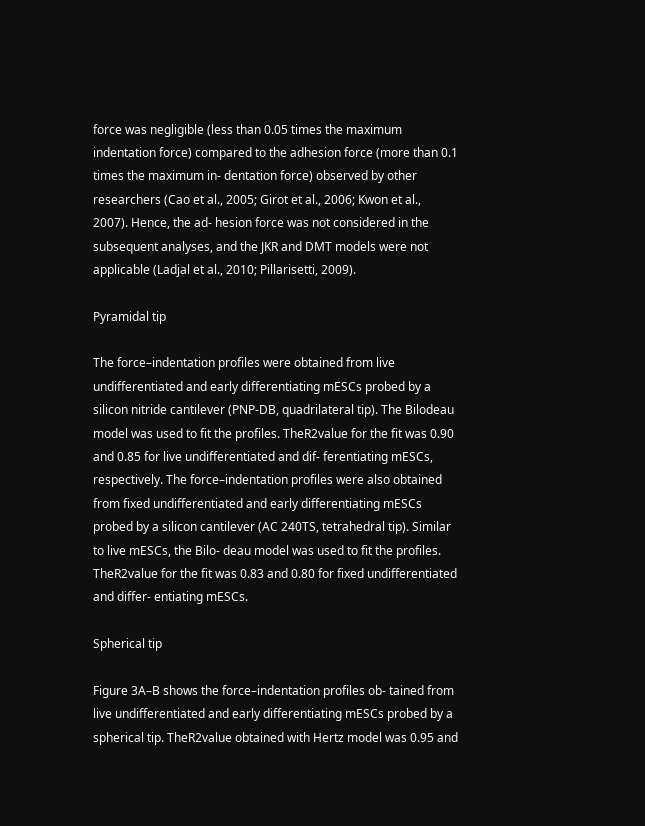force was negligible (less than 0.05 times the maximum indentation force) compared to the adhesion force (more than 0.1 times the maximum in- dentation force) observed by other researchers (Cao et al., 2005; Girot et al., 2006; Kwon et al., 2007). Hence, the ad- hesion force was not considered in the subsequent analyses, and the JKR and DMT models were not applicable (Ladjal et al., 2010; Pillarisetti, 2009).

Pyramidal tip

The force–indentation profiles were obtained from live undifferentiated and early differentiating mESCs probed by a silicon nitride cantilever (PNP-DB, quadrilateral tip). The Bilodeau model was used to fit the profiles. TheR2value for the fit was 0.90 and 0.85 for live undifferentiated and dif- ferentiating mESCs, respectively. The force–indentation profiles were also obtained from fixed undifferentiated and early differentiating mESCs probed by a silicon cantilever (AC 240TS, tetrahedral tip). Similar to live mESCs, the Bilo- deau model was used to fit the profiles. TheR2value for the fit was 0.83 and 0.80 for fixed undifferentiated and differ- entiating mESCs.

Spherical tip

Figure 3A–B shows the force–indentation profiles ob- tained from live undifferentiated and early differentiating mESCs probed by a spherical tip. TheR2value obtained with Hertz model was 0.95 and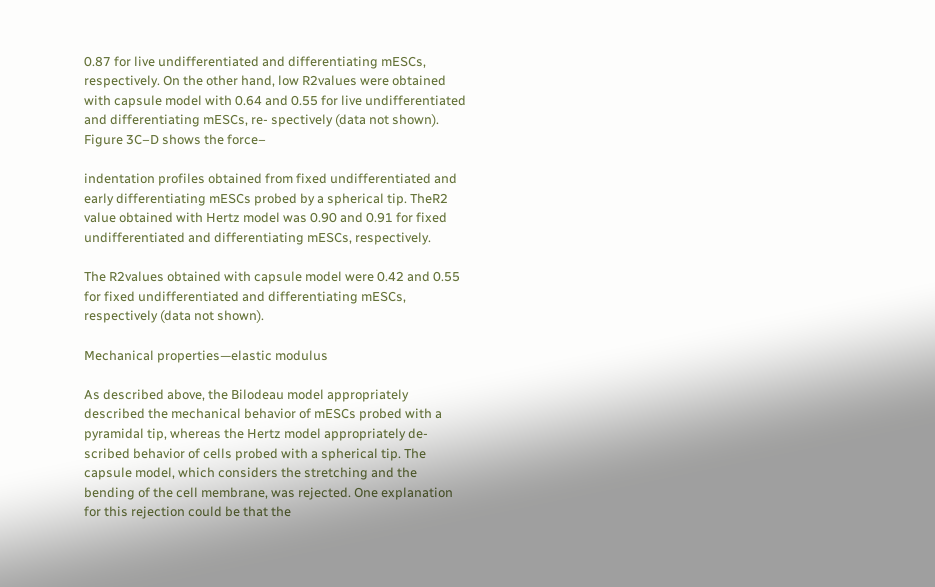0.87 for live undifferentiated and differentiating mESCs, respectively. On the other hand, low R2values were obtained with capsule model with 0.64 and 0.55 for live undifferentiated and differentiating mESCs, re- spectively (data not shown). Figure 3C–D shows the force–

indentation profiles obtained from fixed undifferentiated and early differentiating mESCs probed by a spherical tip. TheR2 value obtained with Hertz model was 0.90 and 0.91 for fixed undifferentiated and differentiating mESCs, respectively.

The R2values obtained with capsule model were 0.42 and 0.55 for fixed undifferentiated and differentiating mESCs, respectively (data not shown).

Mechanical properties—elastic modulus

As described above, the Bilodeau model appropriately described the mechanical behavior of mESCs probed with a pyramidal tip, whereas the Hertz model appropriately de- scribed behavior of cells probed with a spherical tip. The capsule model, which considers the stretching and the bending of the cell membrane, was rejected. One explanation for this rejection could be that the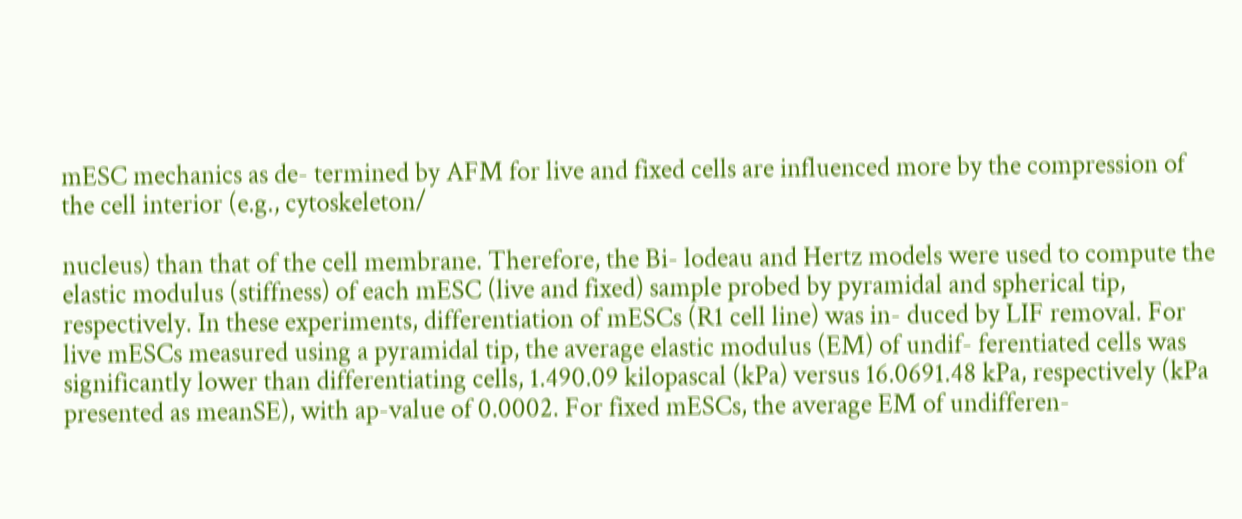mESC mechanics as de- termined by AFM for live and fixed cells are influenced more by the compression of the cell interior (e.g., cytoskeleton/

nucleus) than that of the cell membrane. Therefore, the Bi- lodeau and Hertz models were used to compute the elastic modulus (stiffness) of each mESC (live and fixed) sample probed by pyramidal and spherical tip, respectively. In these experiments, differentiation of mESCs (R1 cell line) was in- duced by LIF removal. For live mESCs measured using a pyramidal tip, the average elastic modulus (EM) of undif- ferentiated cells was significantly lower than differentiating cells, 1.490.09 kilopascal (kPa) versus 16.0691.48 kPa, respectively (kPa presented as meanSE), with ap-value of 0.0002. For fixed mESCs, the average EM of undifferen-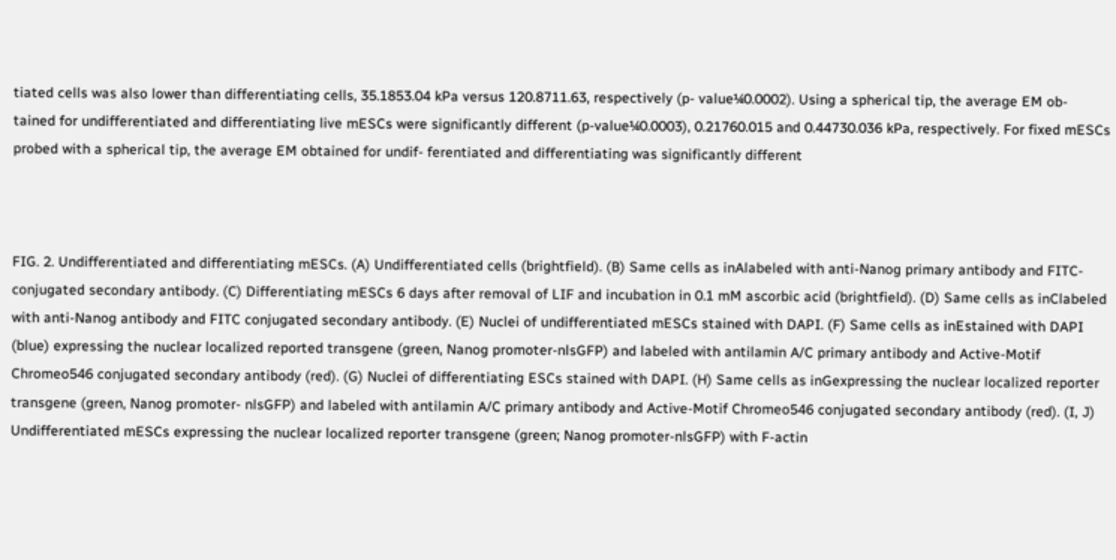tiated cells was also lower than differentiating cells, 35.1853.04 kPa versus 120.8711.63, respectively (p- value¼0.0002). Using a spherical tip, the average EM ob- tained for undifferentiated and differentiating live mESCs were significantly different (p-value¼0.0003), 0.21760.015 and 0.44730.036 kPa, respectively. For fixed mESCs probed with a spherical tip, the average EM obtained for undif- ferentiated and differentiating was significantly different



FIG. 2. Undifferentiated and differentiating mESCs. (A) Undifferentiated cells (brightfield). (B) Same cells as inAlabeled with anti-Nanog primary antibody and FITC-conjugated secondary antibody. (C) Differentiating mESCs 6 days after removal of LIF and incubation in 0.1 mM ascorbic acid (brightfield). (D) Same cells as inClabeled with anti-Nanog antibody and FITC conjugated secondary antibody. (E) Nuclei of undifferentiated mESCs stained with DAPI. (F) Same cells as inEstained with DAPI (blue) expressing the nuclear localized reported transgene (green, Nanog promoter-nlsGFP) and labeled with antilamin A/C primary antibody and Active-Motif Chromeo546 conjugated secondary antibody (red). (G) Nuclei of differentiating ESCs stained with DAPI. (H) Same cells as inGexpressing the nuclear localized reporter transgene (green, Nanog promoter- nlsGFP) and labeled with antilamin A/C primary antibody and Active-Motif Chromeo546 conjugated secondary antibody (red). (I, J) Undifferentiated mESCs expressing the nuclear localized reporter transgene (green; Nanog promoter-nlsGFP) with F-actin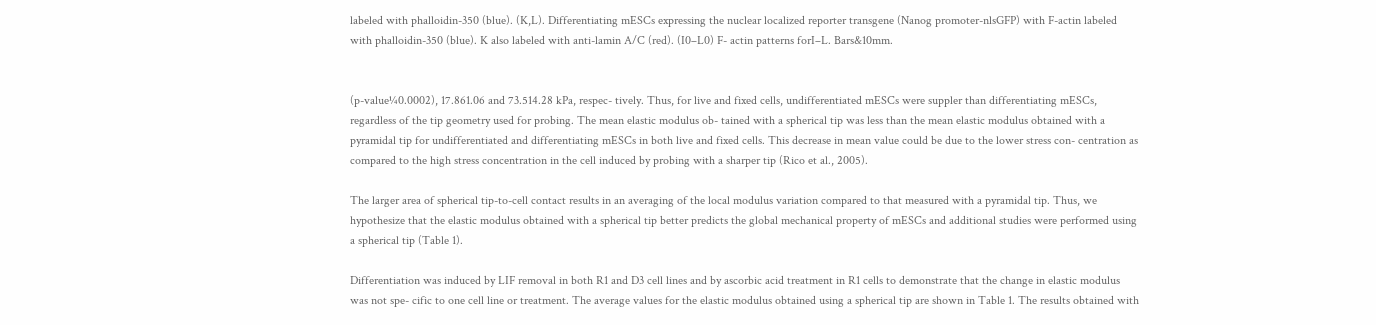labeled with phalloidin-350 (blue). (K,L). Differentiating mESCs expressing the nuclear localized reporter transgene (Nanog promoter-nlsGFP) with F-actin labeled with phalloidin-350 (blue). K also labeled with anti-lamin A/C (red). (I0–L0) F- actin patterns forI–L. Bars&10mm.


(p-value¼0.0002), 17.861.06 and 73.514.28 kPa, respec- tively. Thus, for live and fixed cells, undifferentiated mESCs were suppler than differentiating mESCs, regardless of the tip geometry used for probing. The mean elastic modulus ob- tained with a spherical tip was less than the mean elastic modulus obtained with a pyramidal tip for undifferentiated and differentiating mESCs in both live and fixed cells. This decrease in mean value could be due to the lower stress con- centration as compared to the high stress concentration in the cell induced by probing with a sharper tip (Rico et al., 2005).

The larger area of spherical tip-to-cell contact results in an averaging of the local modulus variation compared to that measured with a pyramidal tip. Thus, we hypothesize that the elastic modulus obtained with a spherical tip better predicts the global mechanical property of mESCs and additional studies were performed using a spherical tip (Table 1).

Differentiation was induced by LIF removal in both R1 and D3 cell lines and by ascorbic acid treatment in R1 cells to demonstrate that the change in elastic modulus was not spe- cific to one cell line or treatment. The average values for the elastic modulus obtained using a spherical tip are shown in Table 1. The results obtained with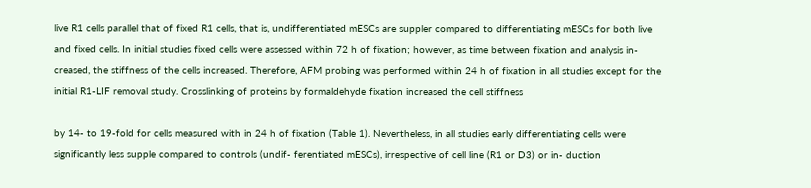live R1 cells parallel that of fixed R1 cells, that is, undifferentiated mESCs are suppler compared to differentiating mESCs for both live and fixed cells. In initial studies fixed cells were assessed within 72 h of fixation; however, as time between fixation and analysis in- creased, the stiffness of the cells increased. Therefore, AFM probing was performed within 24 h of fixation in all studies except for the initial R1-LIF removal study. Crosslinking of proteins by formaldehyde fixation increased the cell stiffness

by 14- to 19-fold for cells measured with in 24 h of fixation (Table 1). Nevertheless, in all studies early differentiating cells were significantly less supple compared to controls (undif- ferentiated mESCs), irrespective of cell line (R1 or D3) or in- duction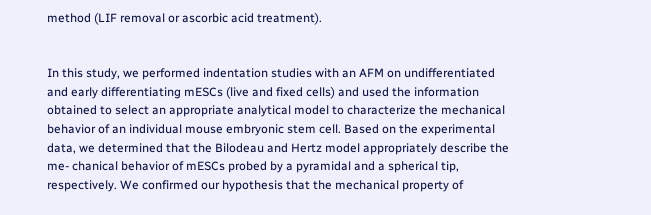method (LIF removal or ascorbic acid treatment).


In this study, we performed indentation studies with an AFM on undifferentiated and early differentiating mESCs (live and fixed cells) and used the information obtained to select an appropriate analytical model to characterize the mechanical behavior of an individual mouse embryonic stem cell. Based on the experimental data, we determined that the Bilodeau and Hertz model appropriately describe the me- chanical behavior of mESCs probed by a pyramidal and a spherical tip, respectively. We confirmed our hypothesis that the mechanical property of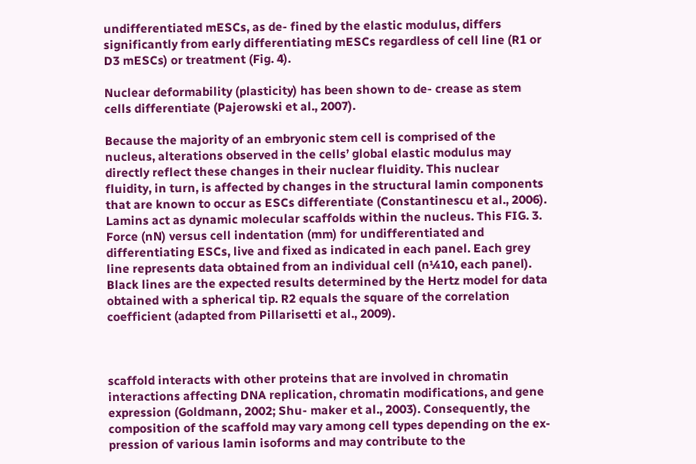undifferentiated mESCs, as de- fined by the elastic modulus, differs significantly from early differentiating mESCs regardless of cell line (R1 or D3 mESCs) or treatment (Fig. 4).

Nuclear deformability (plasticity) has been shown to de- crease as stem cells differentiate (Pajerowski et al., 2007).

Because the majority of an embryonic stem cell is comprised of the nucleus, alterations observed in the cells’ global elastic modulus may directly reflect these changes in their nuclear fluidity. This nuclear fluidity, in turn, is affected by changes in the structural lamin components that are known to occur as ESCs differentiate (Constantinescu et al., 2006). Lamins act as dynamic molecular scaffolds within the nucleus. This FIG. 3. Force (nN) versus cell indentation (mm) for undifferentiated and differentiating ESCs, live and fixed as indicated in each panel. Each grey line represents data obtained from an individual cell (n¼10, each panel). Black lines are the expected results determined by the Hertz model for data obtained with a spherical tip. R2 equals the square of the correlation coefficient (adapted from Pillarisetti et al., 2009).



scaffold interacts with other proteins that are involved in chromatin interactions affecting DNA replication, chromatin modifications, and gene expression (Goldmann, 2002; Shu- maker et al., 2003). Consequently, the composition of the scaffold may vary among cell types depending on the ex- pression of various lamin isoforms and may contribute to the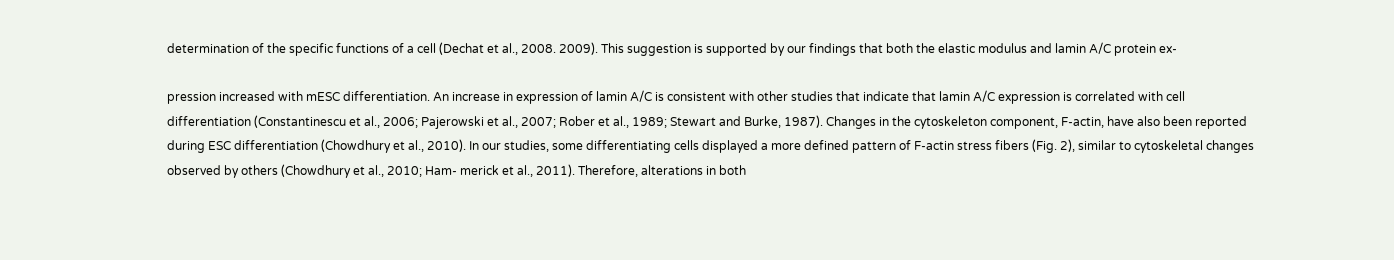determination of the specific functions of a cell (Dechat et al., 2008. 2009). This suggestion is supported by our findings that both the elastic modulus and lamin A/C protein ex-

pression increased with mESC differentiation. An increase in expression of lamin A/C is consistent with other studies that indicate that lamin A/C expression is correlated with cell differentiation (Constantinescu et al., 2006; Pajerowski et al., 2007; Rober et al., 1989; Stewart and Burke, 1987). Changes in the cytoskeleton component, F-actin, have also been reported during ESC differentiation (Chowdhury et al., 2010). In our studies, some differentiating cells displayed a more defined pattern of F-actin stress fibers (Fig. 2), similar to cytoskeletal changes observed by others (Chowdhury et al., 2010; Ham- merick et al., 2011). Therefore, alterations in both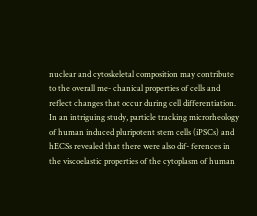nuclear and cytoskeletal composition may contribute to the overall me- chanical properties of cells and reflect changes that occur during cell differentiation. In an intriguing study, particle tracking microrheology of human induced pluripotent stem cells (iPSCs) and hECSs revealed that there were also dif- ferences in the viscoelastic properties of the cytoplasm of human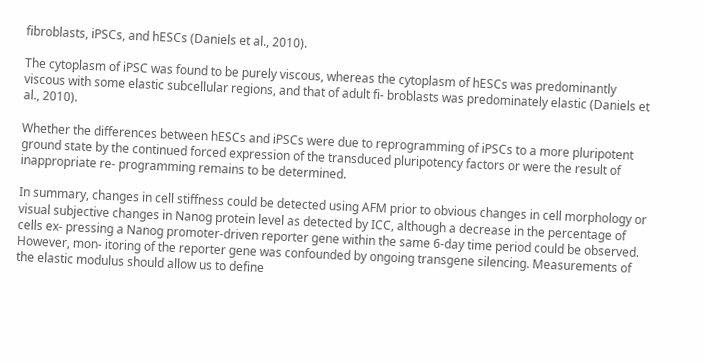fibroblasts, iPSCs, and hESCs (Daniels et al., 2010).

The cytoplasm of iPSC was found to be purely viscous, whereas the cytoplasm of hESCs was predominantly viscous with some elastic subcellular regions, and that of adult fi- broblasts was predominately elastic (Daniels et al., 2010).

Whether the differences between hESCs and iPSCs were due to reprogramming of iPSCs to a more pluripotent ground state by the continued forced expression of the transduced pluripotency factors or were the result of inappropriate re- programming remains to be determined.

In summary, changes in cell stiffness could be detected using AFM prior to obvious changes in cell morphology or visual subjective changes in Nanog protein level as detected by ICC, although a decrease in the percentage of cells ex- pressing a Nanog promoter-driven reporter gene within the same 6-day time period could be observed. However, mon- itoring of the reporter gene was confounded by ongoing transgene silencing. Measurements of the elastic modulus should allow us to define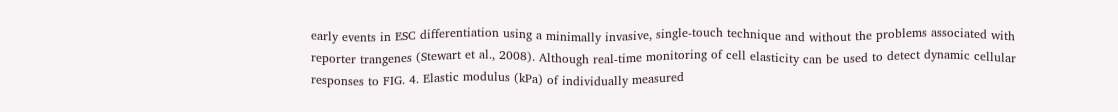early events in ESC differentiation using a minimally invasive, single-touch technique and without the problems associated with reporter trangenes (Stewart et al., 2008). Although real-time monitoring of cell elasticity can be used to detect dynamic cellular responses to FIG. 4. Elastic modulus (kPa) of individually measured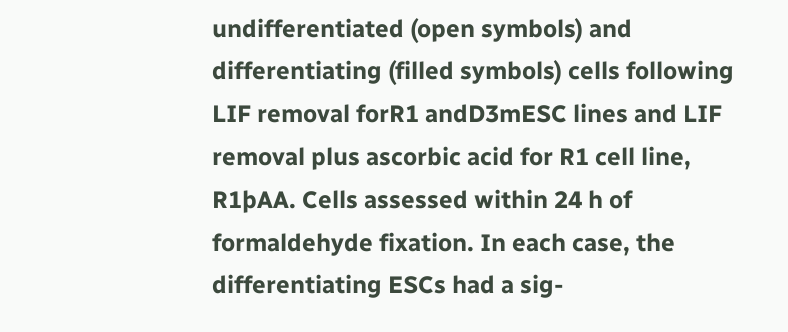undifferentiated (open symbols) and differentiating (filled symbols) cells following LIF removal forR1 andD3mESC lines and LIF removal plus ascorbic acid for R1 cell line, R1þAA. Cells assessed within 24 h of formaldehyde fixation. In each case, the differentiating ESCs had a sig-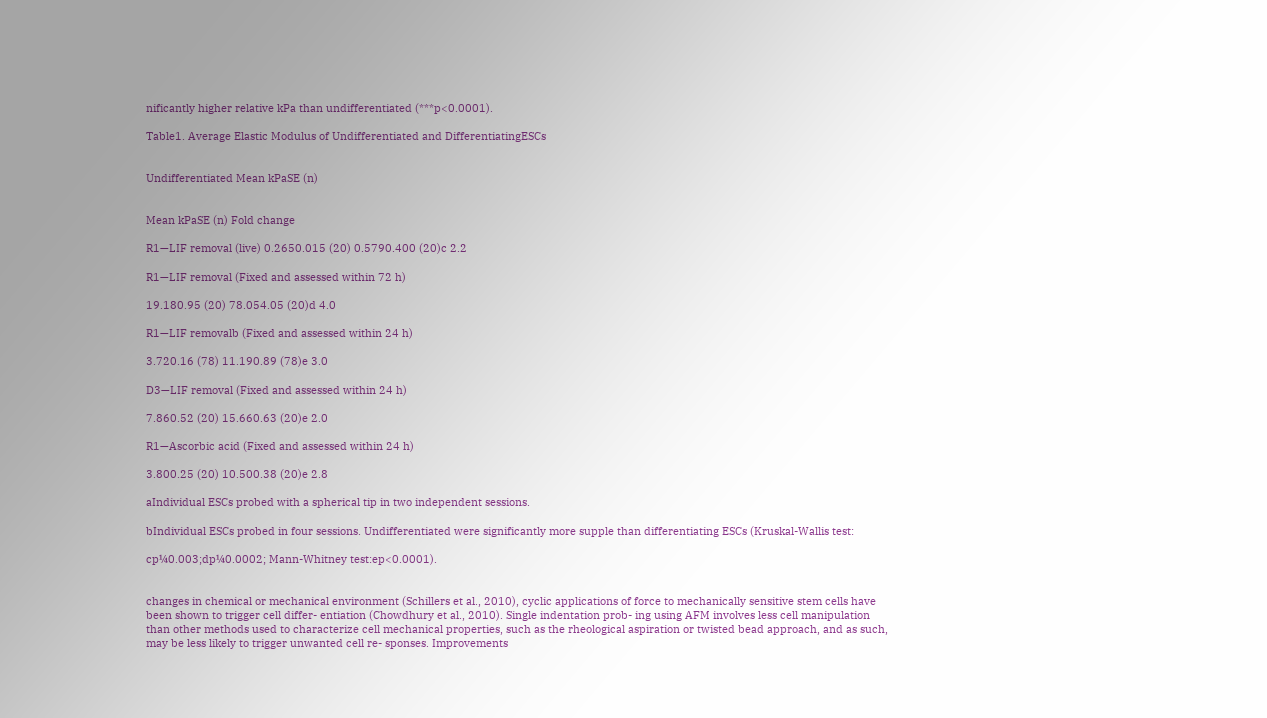nificantly higher relative kPa than undifferentiated (***p<0.0001).

Table1. Average Elastic Modulus of Undifferentiated and DifferentiatingESCs


Undifferentiated Mean kPaSE (n)


Mean kPaSE (n) Fold change

R1—LIF removal (live) 0.2650.015 (20) 0.5790.400 (20)c 2.2

R1—LIF removal (Fixed and assessed within 72 h)

19.180.95 (20) 78.054.05 (20)d 4.0

R1—LIF removalb (Fixed and assessed within 24 h)

3.720.16 (78) 11.190.89 (78)e 3.0

D3—LIF removal (Fixed and assessed within 24 h)

7.860.52 (20) 15.660.63 (20)e 2.0

R1—Ascorbic acid (Fixed and assessed within 24 h)

3.800.25 (20) 10.500.38 (20)e 2.8

aIndividual ESCs probed with a spherical tip in two independent sessions.

bIndividual ESCs probed in four sessions. Undifferentiated were significantly more supple than differentiating ESCs (Kruskal-Wallis test:

cp¼0.003;dp¼0.0002; Mann-Whitney test:ep<0.0001).


changes in chemical or mechanical environment (Schillers et al., 2010), cyclic applications of force to mechanically sensitive stem cells have been shown to trigger cell differ- entiation (Chowdhury et al., 2010). Single indentation prob- ing using AFM involves less cell manipulation than other methods used to characterize cell mechanical properties, such as the rheological aspiration or twisted bead approach, and as such, may be less likely to trigger unwanted cell re- sponses. Improvements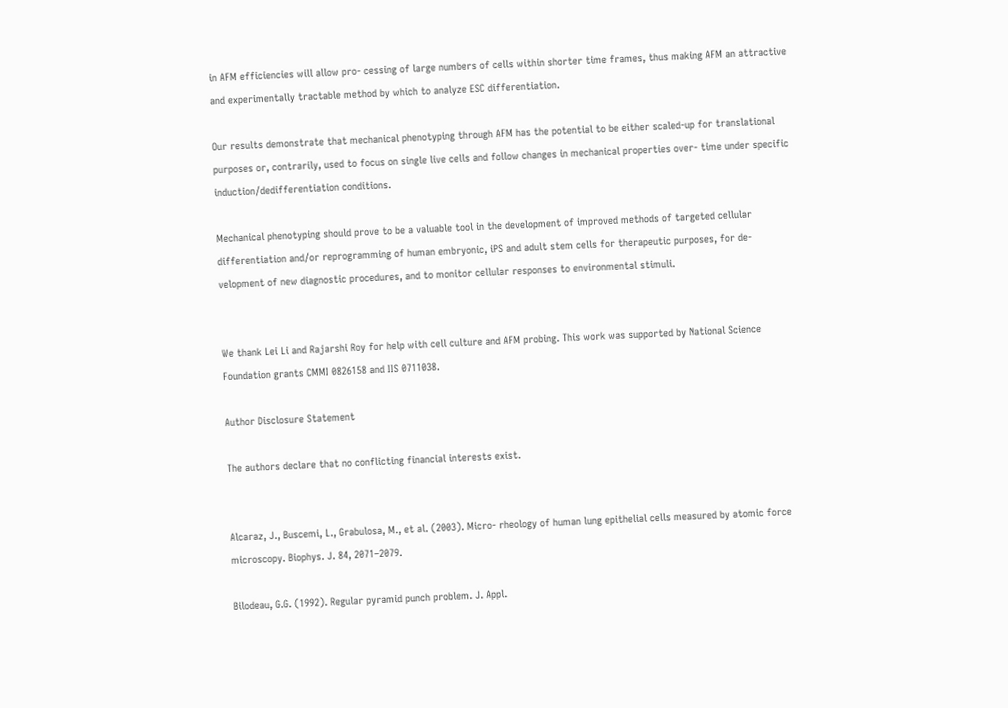in AFM efficiencies will allow pro- cessing of large numbers of cells within shorter time frames, thus making AFM an attractive and experimentally tractable method by which to analyze ESC differentiation.

Our results demonstrate that mechanical phenotyping through AFM has the potential to be either scaled-up for translational purposes or, contrarily, used to focus on single live cells and follow changes in mechanical properties over- time under specific induction/dedifferentiation conditions.

Mechanical phenotyping should prove to be a valuable tool in the development of improved methods of targeted cellular differentiation and/or reprogramming of human embryonic, iPS and adult stem cells for therapeutic purposes, for de- velopment of new diagnostic procedures, and to monitor cellular responses to environmental stimuli.


We thank Lei Li and Rajarshi Roy for help with cell culture and AFM probing. This work was supported by National Science Foundation grants CMMI 0826158 and IIS 0711038.

Author Disclosure Statement

The authors declare that no conflicting financial interests exist.


Alcaraz, J., Buscemi, L., Grabulosa, M., et al. (2003). Micro- rheology of human lung epithelial cells measured by atomic force microscopy. Biophys. J. 84, 2071–2079.

Bilodeau, G.G. (1992). Regular pyramid punch problem. J. Appl.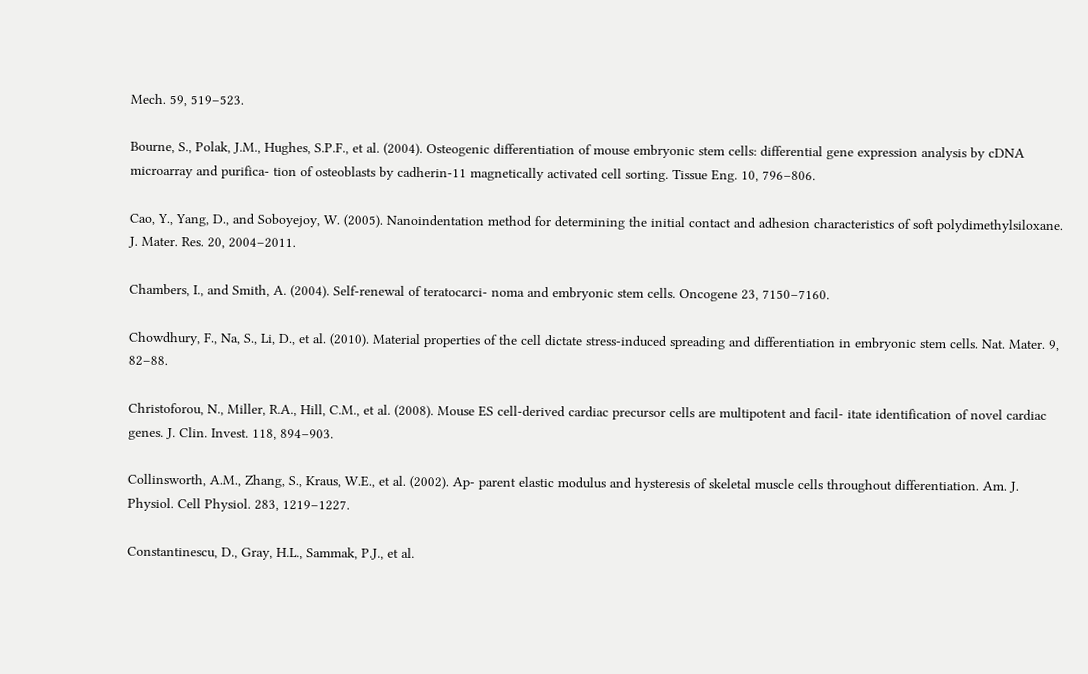Mech. 59, 519–523.

Bourne, S., Polak, J.M., Hughes, S.P.F., et al. (2004). Osteogenic differentiation of mouse embryonic stem cells: differential gene expression analysis by cDNA microarray and purifica- tion of osteoblasts by cadherin-11 magnetically activated cell sorting. Tissue Eng. 10, 796–806.

Cao, Y., Yang, D., and Soboyejoy, W. (2005). Nanoindentation method for determining the initial contact and adhesion characteristics of soft polydimethylsiloxane. J. Mater. Res. 20, 2004–2011.

Chambers, I., and Smith, A. (2004). Self-renewal of teratocarci- noma and embryonic stem cells. Oncogene 23, 7150–7160.

Chowdhury, F., Na, S., Li, D., et al. (2010). Material properties of the cell dictate stress-induced spreading and differentiation in embryonic stem cells. Nat. Mater. 9, 82–88.

Christoforou, N., Miller, R.A., Hill, C.M., et al. (2008). Mouse ES cell-derived cardiac precursor cells are multipotent and facil- itate identification of novel cardiac genes. J. Clin. Invest. 118, 894–903.

Collinsworth, A.M., Zhang, S., Kraus, W.E., et al. (2002). Ap- parent elastic modulus and hysteresis of skeletal muscle cells throughout differentiation. Am. J. Physiol. Cell Physiol. 283, 1219–1227.

Constantinescu, D., Gray, H.L., Sammak, P.J., et al.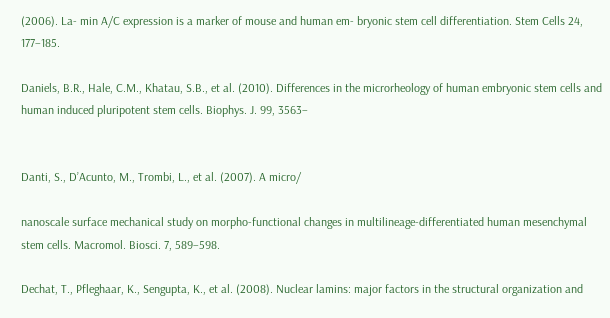(2006). La- min A/C expression is a marker of mouse and human em- bryonic stem cell differentiation. Stem Cells 24, 177–185.

Daniels, B.R., Hale, C.M., Khatau, S.B., et al. (2010). Differences in the microrheology of human embryonic stem cells and human induced pluripotent stem cells. Biophys. J. 99, 3563–


Danti, S., D’Acunto, M., Trombi, L., et al. (2007). A micro/

nanoscale surface mechanical study on morpho-functional changes in multilineage-differentiated human mesenchymal stem cells. Macromol. Biosci. 7, 589–598.

Dechat, T., Pfleghaar, K., Sengupta, K., et al. (2008). Nuclear lamins: major factors in the structural organization and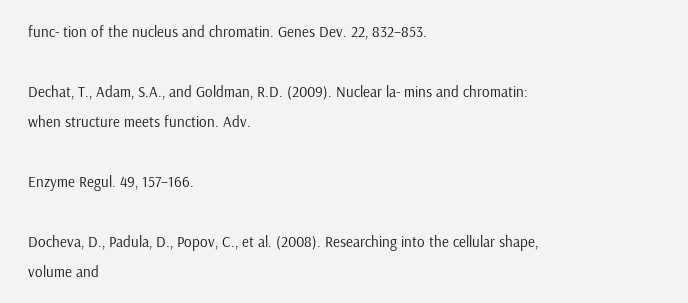func- tion of the nucleus and chromatin. Genes Dev. 22, 832–853.

Dechat, T., Adam, S.A., and Goldman, R.D. (2009). Nuclear la- mins and chromatin: when structure meets function. Adv.

Enzyme Regul. 49, 157–166.

Docheva, D., Padula, D., Popov, C., et al. (2008). Researching into the cellular shape, volume and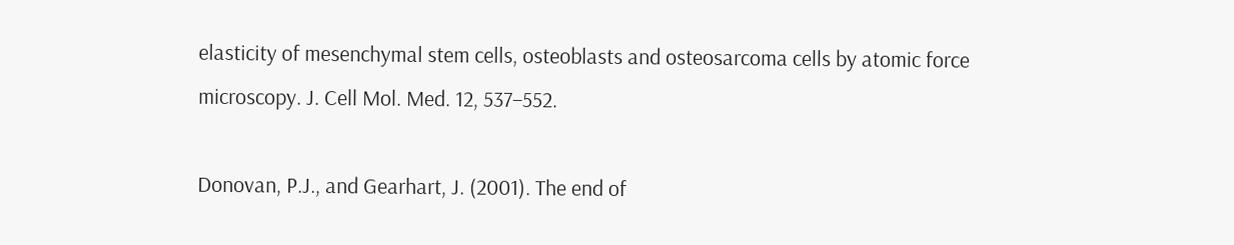elasticity of mesenchymal stem cells, osteoblasts and osteosarcoma cells by atomic force microscopy. J. Cell Mol. Med. 12, 537–552.

Donovan, P.J., and Gearhart, J. (2001). The end of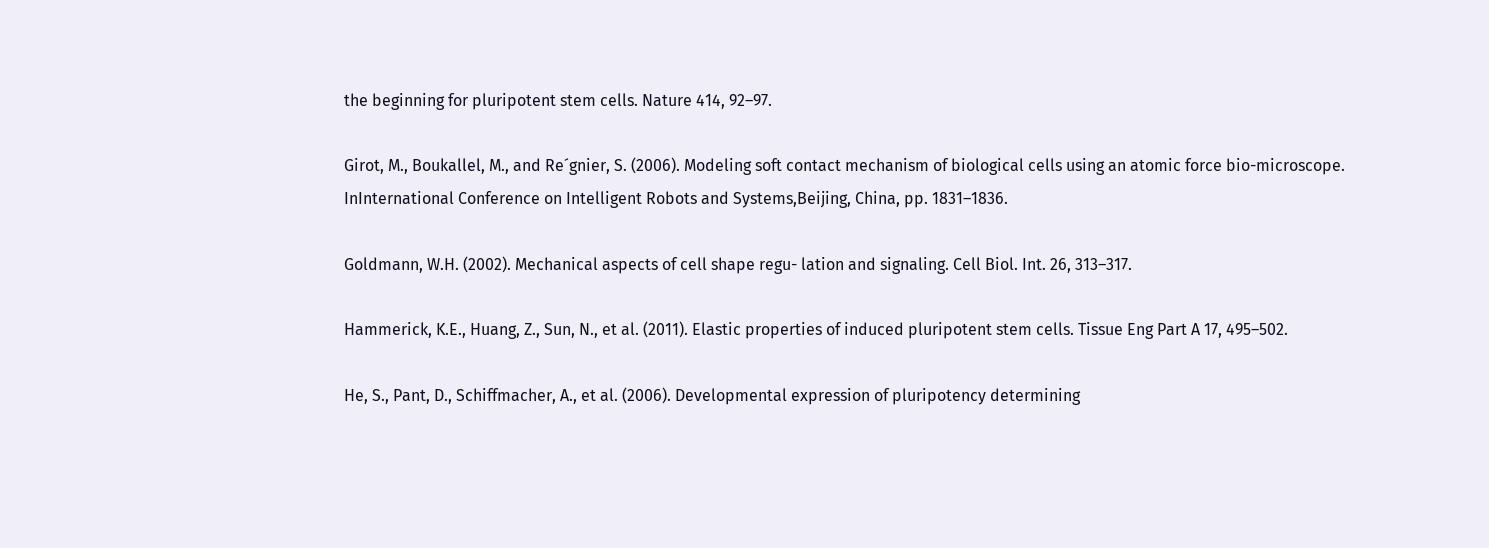the beginning for pluripotent stem cells. Nature 414, 92–97.

Girot, M., Boukallel, M., and Re´gnier, S. (2006). Modeling soft contact mechanism of biological cells using an atomic force bio-microscope. InInternational Conference on Intelligent Robots and Systems,Beijing, China, pp. 1831–1836.

Goldmann, W.H. (2002). Mechanical aspects of cell shape regu- lation and signaling. Cell Biol. Int. 26, 313–317.

Hammerick, K.E., Huang, Z., Sun, N., et al. (2011). Elastic properties of induced pluripotent stem cells. Tissue Eng Part A 17, 495–502.

He, S., Pant, D., Schiffmacher, A., et al. (2006). Developmental expression of pluripotency determining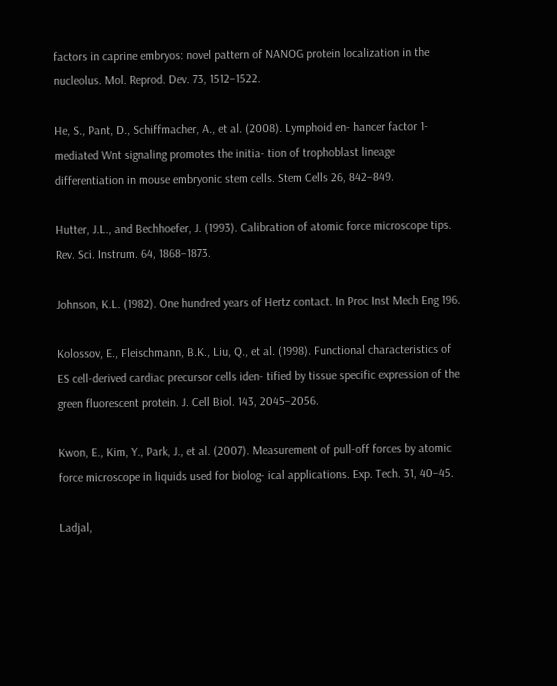factors in caprine embryos: novel pattern of NANOG protein localization in the nucleolus. Mol. Reprod. Dev. 73, 1512–1522.

He, S., Pant, D., Schiffmacher, A., et al. (2008). Lymphoid en- hancer factor 1-mediated Wnt signaling promotes the initia- tion of trophoblast lineage differentiation in mouse embryonic stem cells. Stem Cells 26, 842–849.

Hutter, J.L., and Bechhoefer, J. (1993). Calibration of atomic force microscope tips. Rev. Sci. Instrum. 64, 1868–1873.

Johnson, K.L. (1982). One hundred years of Hertz contact. In Proc Inst Mech Eng 196.

Kolossov, E., Fleischmann, B.K., Liu, Q., et al. (1998). Functional characteristics of ES cell-derived cardiac precursor cells iden- tified by tissue specific expression of the green fluorescent protein. J. Cell Biol. 143, 2045–2056.

Kwon, E., Kim, Y., Park, J., et al. (2007). Measurement of pull-off forces by atomic force microscope in liquids used for biolog- ical applications. Exp. Tech. 31, 40–45.

Ladjal,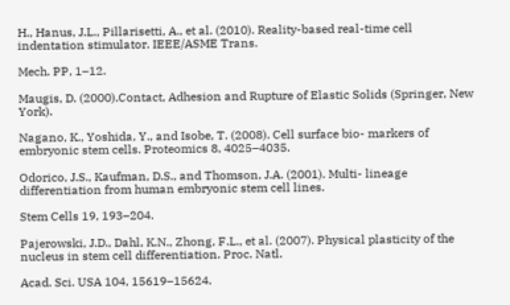H., Hanus, J.L., Pillarisetti, A., et al. (2010). Reality-based real-time cell indentation stimulator. IEEE/ASME Trans.

Mech. PP, 1–12.

Maugis, D. (2000).Contact, Adhesion and Rupture of Elastic Solids (Springer, New York).

Nagano, K., Yoshida, Y., and Isobe, T. (2008). Cell surface bio- markers of embryonic stem cells. Proteomics 8, 4025–4035.

Odorico, J.S., Kaufman, D.S., and Thomson, J.A. (2001). Multi- lineage differentiation from human embryonic stem cell lines.

Stem Cells 19, 193–204.

Pajerowski, J.D., Dahl, K.N., Zhong, F.L., et al. (2007). Physical plasticity of the nucleus in stem cell differentiation. Proc. Natl.

Acad. Sci. USA 104, 15619–15624.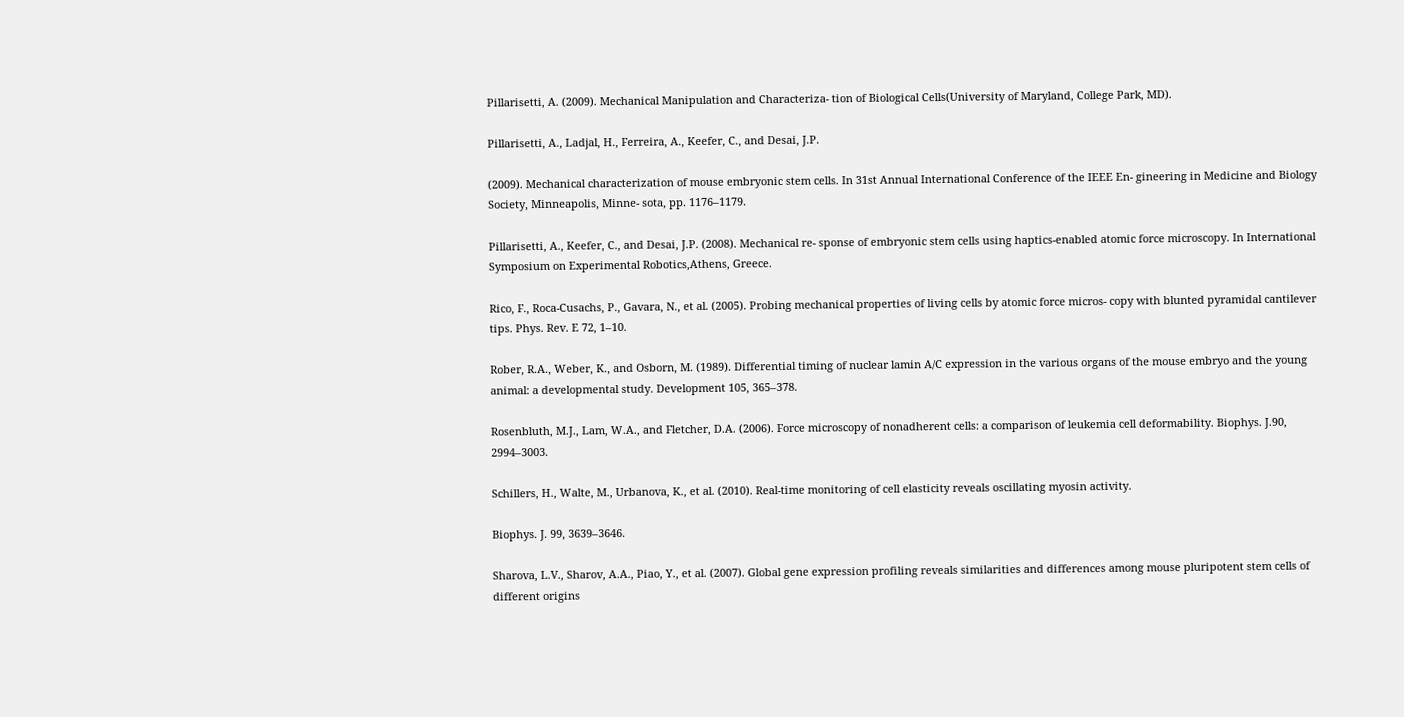Pillarisetti, A. (2009). Mechanical Manipulation and Characteriza- tion of Biological Cells(University of Maryland, College Park, MD).

Pillarisetti, A., Ladjal, H., Ferreira, A., Keefer, C., and Desai, J.P.

(2009). Mechanical characterization of mouse embryonic stem cells. In 31st Annual International Conference of the IEEE En- gineering in Medicine and Biology Society, Minneapolis, Minne- sota, pp. 1176–1179.

Pillarisetti, A., Keefer, C., and Desai, J.P. (2008). Mechanical re- sponse of embryonic stem cells using haptics-enabled atomic force microscopy. In International Symposium on Experimental Robotics,Athens, Greece.

Rico, F., Roca-Cusachs, P., Gavara, N., et al. (2005). Probing mechanical properties of living cells by atomic force micros- copy with blunted pyramidal cantilever tips. Phys. Rev. E 72, 1–10.

Rober, R.A., Weber, K., and Osborn, M. (1989). Differential timing of nuclear lamin A/C expression in the various organs of the mouse embryo and the young animal: a developmental study. Development 105, 365–378.

Rosenbluth, M.J., Lam, W.A., and Fletcher, D.A. (2006). Force microscopy of nonadherent cells: a comparison of leukemia cell deformability. Biophys. J.90, 2994–3003.

Schillers, H., Walte, M., Urbanova, K., et al. (2010). Real-time monitoring of cell elasticity reveals oscillating myosin activity.

Biophys. J. 99, 3639–3646.

Sharova, L.V., Sharov, A.A., Piao, Y., et al. (2007). Global gene expression profiling reveals similarities and differences among mouse pluripotent stem cells of different origins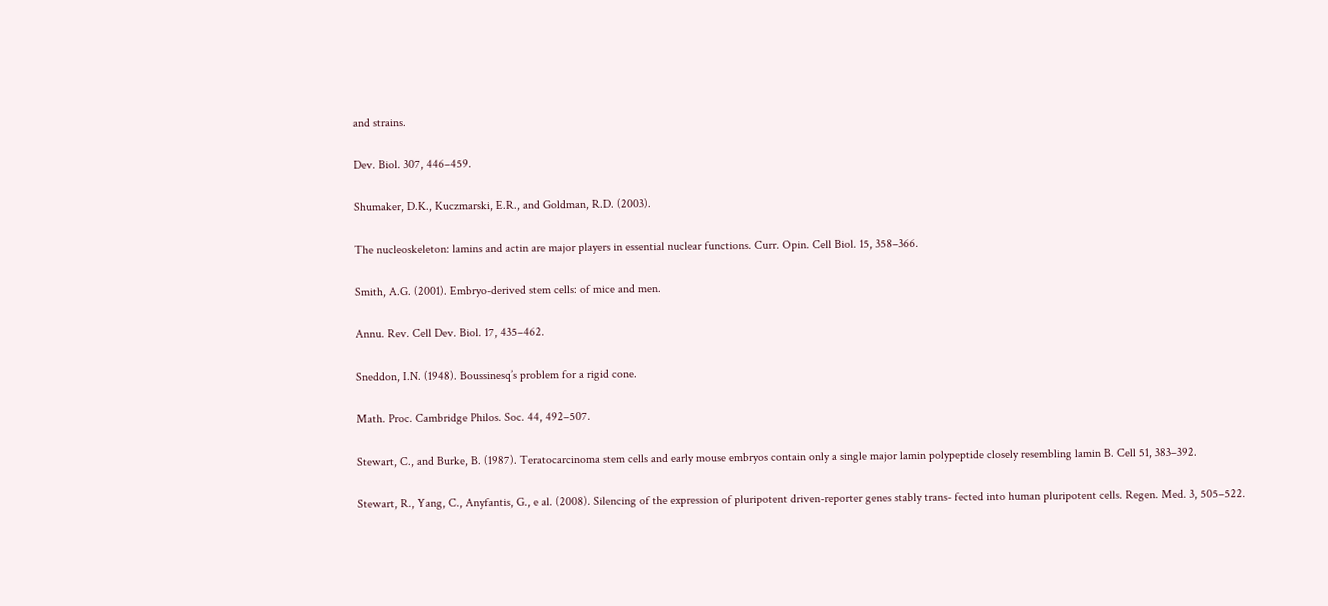and strains.

Dev. Biol. 307, 446–459.

Shumaker, D.K., Kuczmarski, E.R., and Goldman, R.D. (2003).

The nucleoskeleton: lamins and actin are major players in essential nuclear functions. Curr. Opin. Cell Biol. 15, 358–366.

Smith, A.G. (2001). Embryo-derived stem cells: of mice and men.

Annu. Rev. Cell Dev. Biol. 17, 435–462.

Sneddon, I.N. (1948). Boussinesq’s problem for a rigid cone.

Math. Proc. Cambridge Philos. Soc. 44, 492–507.

Stewart, C., and Burke, B. (1987). Teratocarcinoma stem cells and early mouse embryos contain only a single major lamin polypeptide closely resembling lamin B. Cell 51, 383–392.

Stewart, R., Yang, C., Anyfantis, G., e al. (2008). Silencing of the expression of pluripotent driven-reporter genes stably trans- fected into human pluripotent cells. Regen. Med. 3, 505–522.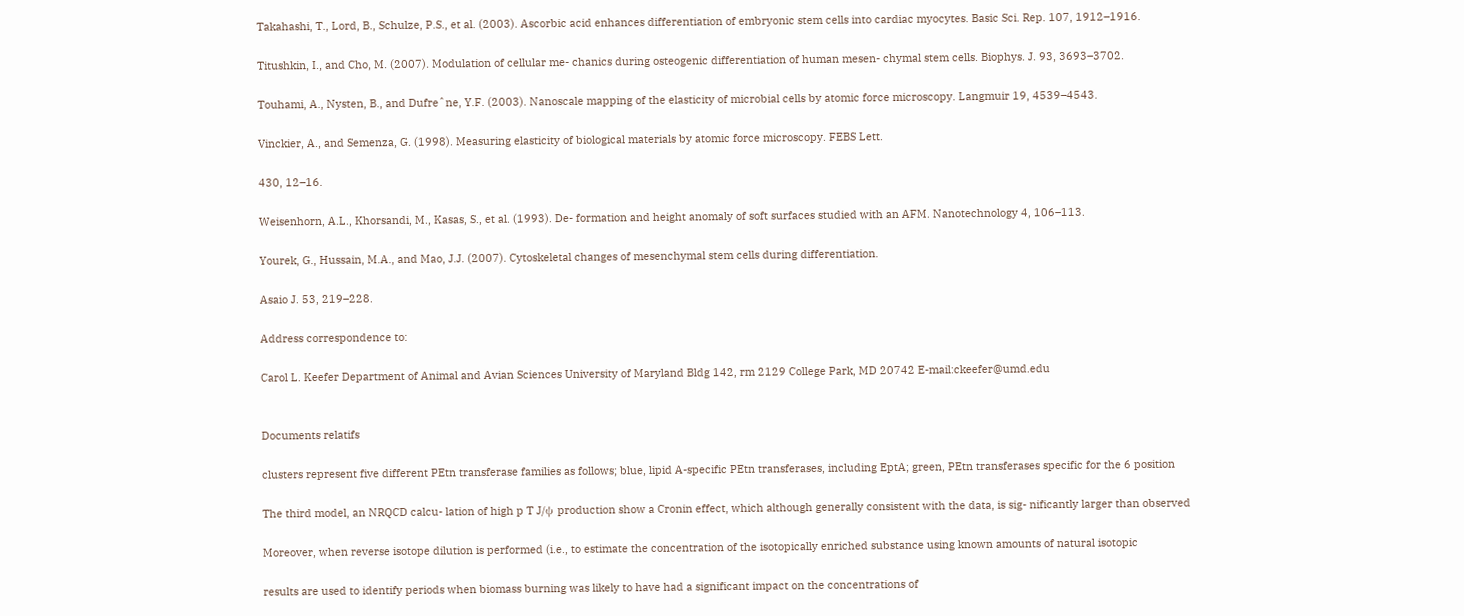Takahashi, T., Lord, B., Schulze, P.S., et al. (2003). Ascorbic acid enhances differentiation of embryonic stem cells into cardiac myocytes. Basic Sci. Rep. 107, 1912–1916.

Titushkin, I., and Cho, M. (2007). Modulation of cellular me- chanics during osteogenic differentiation of human mesen- chymal stem cells. Biophys. J. 93, 3693–3702.

Touhami, A., Nysten, B., and Dufreˆne, Y.F. (2003). Nanoscale mapping of the elasticity of microbial cells by atomic force microscopy. Langmuir 19, 4539–4543.

Vinckier, A., and Semenza, G. (1998). Measuring elasticity of biological materials by atomic force microscopy. FEBS Lett.

430, 12–16.

Weisenhorn, A.L., Khorsandi, M., Kasas, S., et al. (1993). De- formation and height anomaly of soft surfaces studied with an AFM. Nanotechnology 4, 106–113.

Yourek, G., Hussain, M.A., and Mao, J.J. (2007). Cytoskeletal changes of mesenchymal stem cells during differentiation.

Asaio J. 53, 219–228.

Address correspondence to:

Carol L. Keefer Department of Animal and Avian Sciences University of Maryland Bldg 142, rm 2129 College Park, MD 20742 E-mail:ckeefer@umd.edu


Documents relatifs

clusters represent five different PEtn transferase families as follows; blue, lipid A-specific PEtn transferases, including EptA; green, PEtn transferases specific for the 6 position

The third model, an NRQCD calcu- lation of high p T J/ψ production show a Cronin effect, which although generally consistent with the data, is sig- nificantly larger than observed

Moreover, when reverse isotope dilution is performed (i.e., to estimate the concentration of the isotopically enriched substance using known amounts of natural isotopic

results are used to identify periods when biomass burning was likely to have had a significant impact on the concentrations of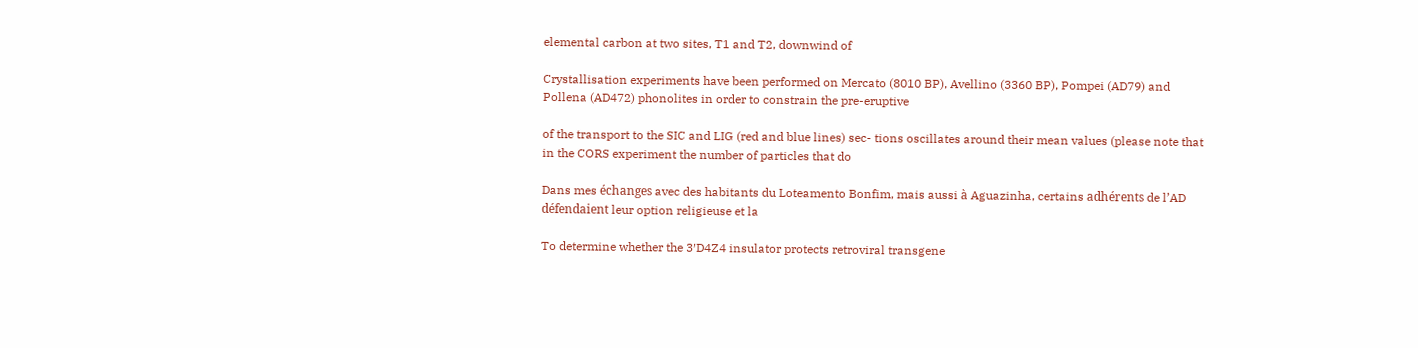elemental carbon at two sites, T1 and T2, downwind of

Crystallisation experiments have been performed on Mercato (8010 BP), Avellino (3360 BP), Pompei (AD79) and Pollena (AD472) phonolites in order to constrain the pre-eruptive

of the transport to the SIC and LIG (red and blue lines) sec- tions oscillates around their mean values (please note that in the CORS experiment the number of particles that do

Dans mes échanges avec des habitants du Loteamento Bonfim, mais aussi à Aguazinha, certains adhérents de l’AD défendaient leur option religieuse et la

To determine whether the 3′D4Z4 insulator protects retroviral transgene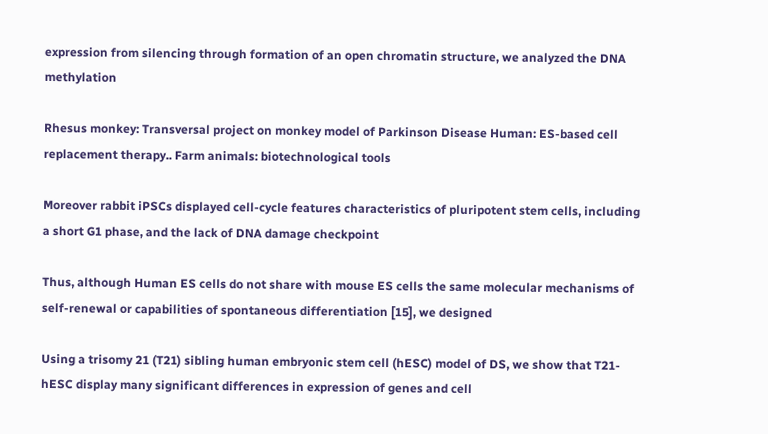expression from silencing through formation of an open chromatin structure, we analyzed the DNA methylation

Rhesus monkey: Transversal project on monkey model of Parkinson Disease Human: ES-based cell replacement therapy.. Farm animals: biotechnological tools

Moreover rabbit iPSCs displayed cell-cycle features characteristics of pluripotent stem cells, including a short G1 phase, and the lack of DNA damage checkpoint

Thus, although Human ES cells do not share with mouse ES cells the same molecular mechanisms of self-renewal or capabilities of spontaneous differentiation [15], we designed

Using a trisomy 21 (T21) sibling human embryonic stem cell (hESC) model of DS, we show that T21-hESC display many significant differences in expression of genes and cell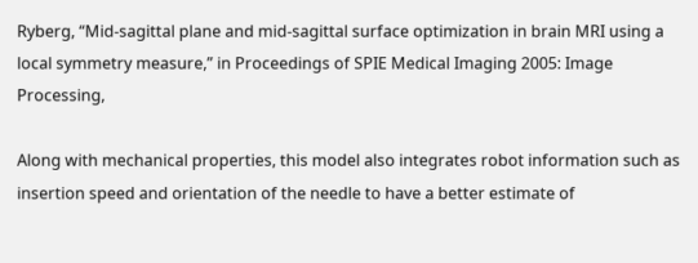Ryberg, “Mid-sagittal plane and mid-sagittal surface optimization in brain MRI using a local symmetry measure,” in Proceedings of SPIE Medical Imaging 2005: Image Processing,

Along with mechanical properties, this model also integrates robot information such as insertion speed and orientation of the needle to have a better estimate of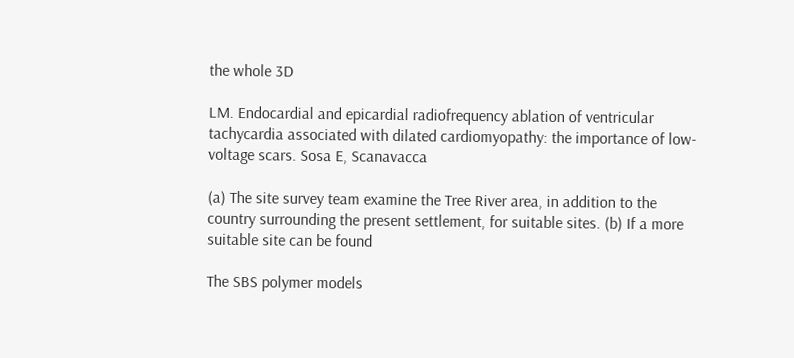the whole 3D

LM. Endocardial and epicardial radiofrequency ablation of ventricular tachycardia associated with dilated cardiomyopathy: the importance of low-voltage scars. Sosa E, Scanavacca

(a) The site survey team examine the Tree River area, in addition to the country surrounding the present settlement, for suitable sites. (b) If a more suitable site can be found

The SBS polymer models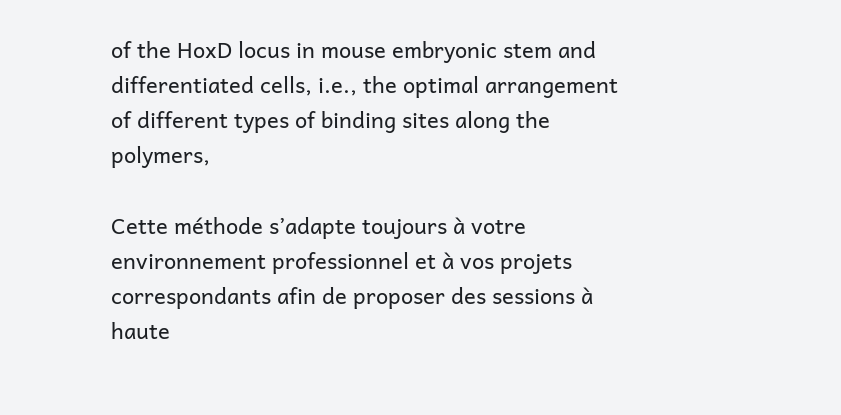of the HoxD locus in mouse embryonic stem and differentiated cells, i.e., the optimal arrangement of different types of binding sites along the polymers,

Cette méthode s’adapte toujours à votre environnement professionnel et à vos projets correspondants afin de proposer des sessions à haute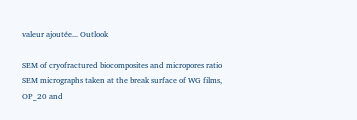valeur ajoutée... Outlook

SEM of cryofractured biocomposites and micropores ratio SEM micrographs taken at the break surface of WG films, OP_20 and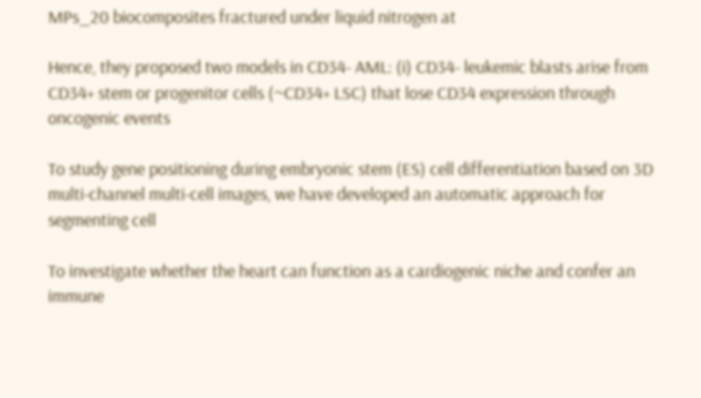MPs_20 biocomposites fractured under liquid nitrogen at

Hence, they proposed two models in CD34- AML: (i) CD34- leukemic blasts arise from CD34+ stem or progenitor cells (~CD34+ LSC) that lose CD34 expression through oncogenic events

To study gene positioning during embryonic stem (ES) cell differentiation based on 3D multi-channel multi-cell images, we have developed an automatic approach for segmenting cell

To investigate whether the heart can function as a cardiogenic niche and confer an immune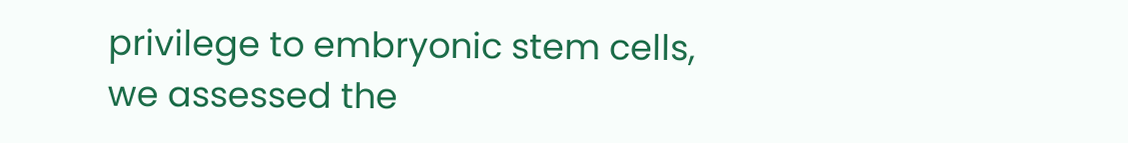privilege to embryonic stem cells, we assessed the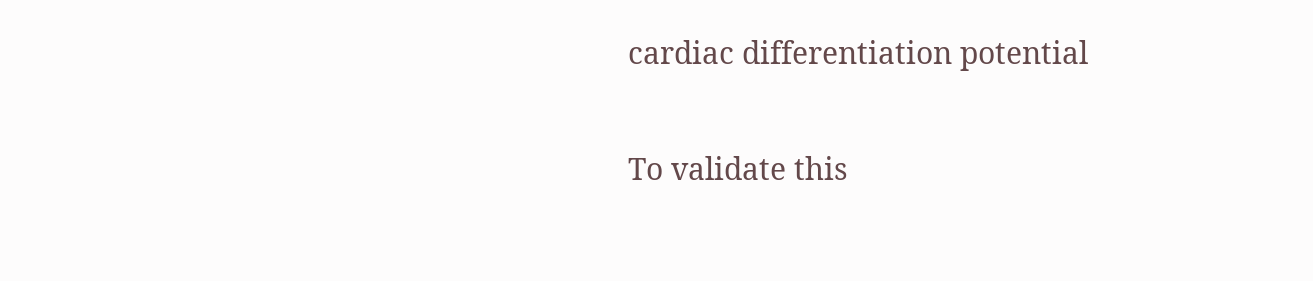cardiac differentiation potential

To validate this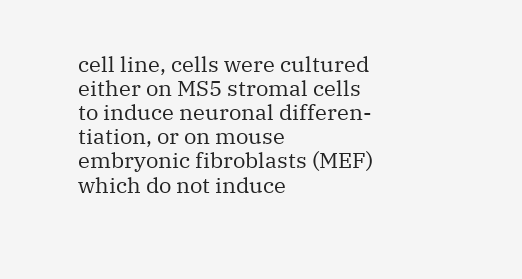cell line, cells were cultured either on MS5 stromal cells to induce neuronal differen- tiation, or on mouse embryonic fibroblasts (MEF) which do not induce